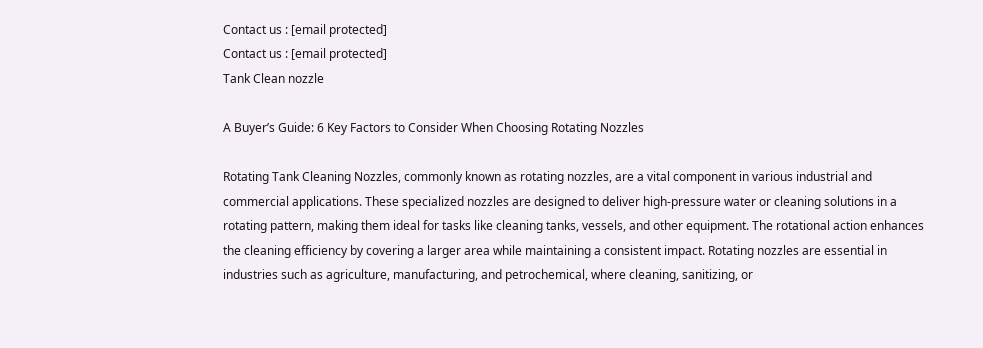Contact us : [email protected]
Contact us : [email protected]
Tank Clean nozzle

A Buyer’s Guide: 6 Key Factors to Consider When Choosing Rotating Nozzles

Rotating Tank Cleaning Nozzles, commonly known as rotating nozzles, are a vital component in various industrial and commercial applications. These specialized nozzles are designed to deliver high-pressure water or cleaning solutions in a rotating pattern, making them ideal for tasks like cleaning tanks, vessels, and other equipment. The rotational action enhances the cleaning efficiency by covering a larger area while maintaining a consistent impact. Rotating nozzles are essential in industries such as agriculture, manufacturing, and petrochemical, where cleaning, sanitizing, or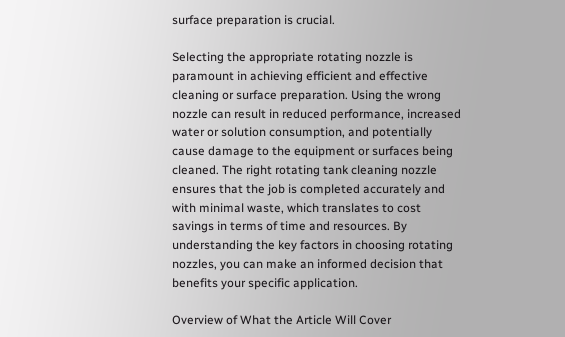surface preparation is crucial.

Selecting the appropriate rotating nozzle is paramount in achieving efficient and effective cleaning or surface preparation. Using the wrong nozzle can result in reduced performance, increased water or solution consumption, and potentially cause damage to the equipment or surfaces being cleaned. The right rotating tank cleaning nozzle ensures that the job is completed accurately and with minimal waste, which translates to cost savings in terms of time and resources. By understanding the key factors in choosing rotating nozzles, you can make an informed decision that benefits your specific application.

Overview of What the Article Will Cover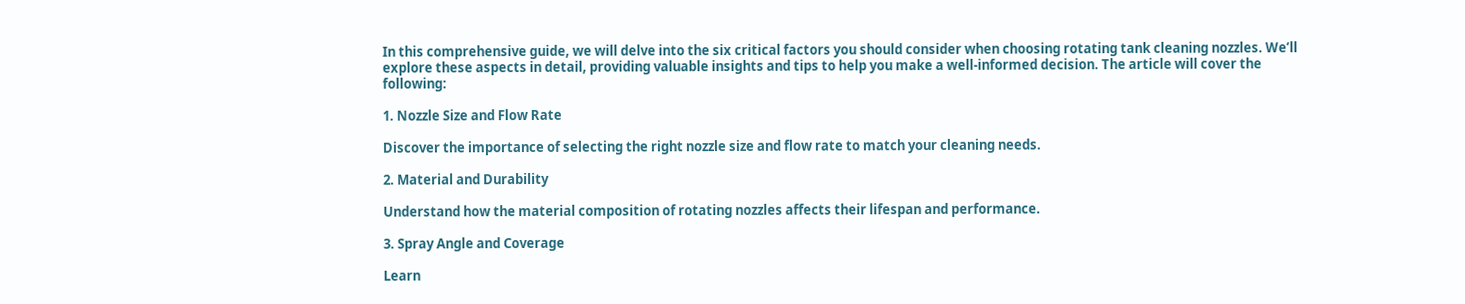In this comprehensive guide, we will delve into the six critical factors you should consider when choosing rotating tank cleaning nozzles. We’ll explore these aspects in detail, providing valuable insights and tips to help you make a well-informed decision. The article will cover the following:

1. Nozzle Size and Flow Rate

Discover the importance of selecting the right nozzle size and flow rate to match your cleaning needs.

2. Material and Durability

Understand how the material composition of rotating nozzles affects their lifespan and performance.

3. Spray Angle and Coverage

Learn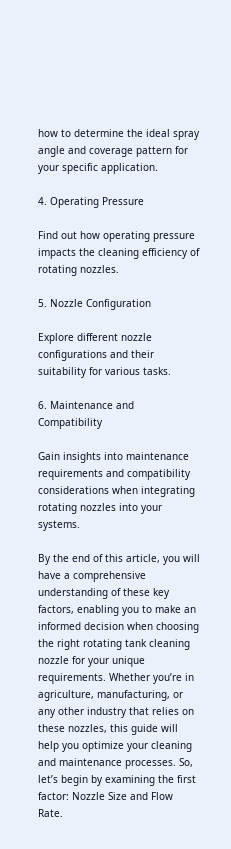how to determine the ideal spray angle and coverage pattern for your specific application.

4. Operating Pressure

Find out how operating pressure impacts the cleaning efficiency of rotating nozzles.

5. Nozzle Configuration

Explore different nozzle configurations and their suitability for various tasks.

6. Maintenance and Compatibility

Gain insights into maintenance requirements and compatibility considerations when integrating rotating nozzles into your systems.

By the end of this article, you will have a comprehensive understanding of these key factors, enabling you to make an informed decision when choosing the right rotating tank cleaning nozzle for your unique requirements. Whether you’re in agriculture, manufacturing, or any other industry that relies on these nozzles, this guide will help you optimize your cleaning and maintenance processes. So, let’s begin by examining the first factor: Nozzle Size and Flow Rate.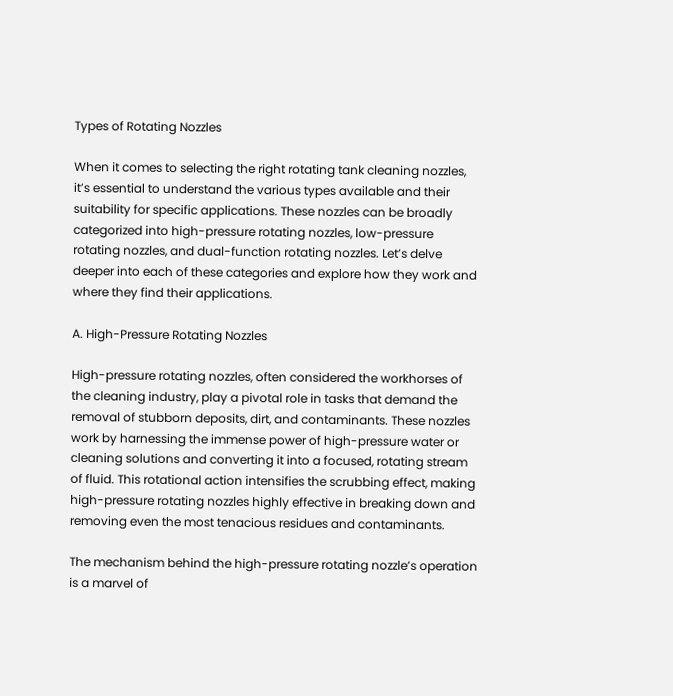Types of Rotating Nozzles

When it comes to selecting the right rotating tank cleaning nozzles, it’s essential to understand the various types available and their suitability for specific applications. These nozzles can be broadly categorized into high-pressure rotating nozzles, low-pressure rotating nozzles, and dual-function rotating nozzles. Let’s delve deeper into each of these categories and explore how they work and where they find their applications.

A. High-Pressure Rotating Nozzles

High-pressure rotating nozzles, often considered the workhorses of the cleaning industry, play a pivotal role in tasks that demand the removal of stubborn deposits, dirt, and contaminants. These nozzles work by harnessing the immense power of high-pressure water or cleaning solutions and converting it into a focused, rotating stream of fluid. This rotational action intensifies the scrubbing effect, making high-pressure rotating nozzles highly effective in breaking down and removing even the most tenacious residues and contaminants.

The mechanism behind the high-pressure rotating nozzle’s operation is a marvel of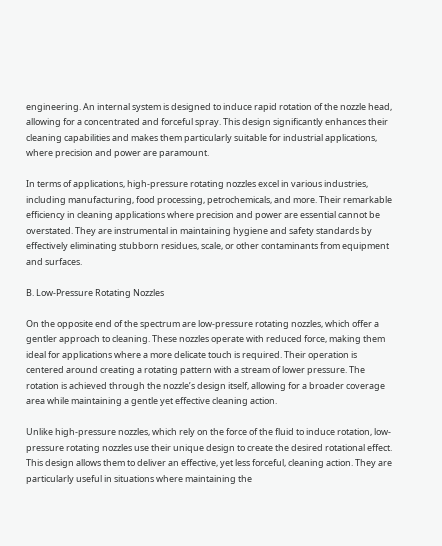engineering. An internal system is designed to induce rapid rotation of the nozzle head, allowing for a concentrated and forceful spray. This design significantly enhances their cleaning capabilities and makes them particularly suitable for industrial applications, where precision and power are paramount.

In terms of applications, high-pressure rotating nozzles excel in various industries, including manufacturing, food processing, petrochemicals, and more. Their remarkable efficiency in cleaning applications where precision and power are essential cannot be overstated. They are instrumental in maintaining hygiene and safety standards by effectively eliminating stubborn residues, scale, or other contaminants from equipment and surfaces.

B. Low-Pressure Rotating Nozzles

On the opposite end of the spectrum are low-pressure rotating nozzles, which offer a gentler approach to cleaning. These nozzles operate with reduced force, making them ideal for applications where a more delicate touch is required. Their operation is centered around creating a rotating pattern with a stream of lower pressure. The rotation is achieved through the nozzle’s design itself, allowing for a broader coverage area while maintaining a gentle yet effective cleaning action.

Unlike high-pressure nozzles, which rely on the force of the fluid to induce rotation, low-pressure rotating nozzles use their unique design to create the desired rotational effect. This design allows them to deliver an effective, yet less forceful, cleaning action. They are particularly useful in situations where maintaining the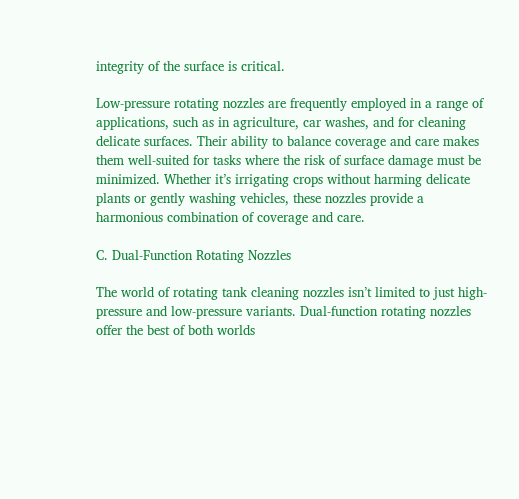integrity of the surface is critical.

Low-pressure rotating nozzles are frequently employed in a range of applications, such as in agriculture, car washes, and for cleaning delicate surfaces. Their ability to balance coverage and care makes them well-suited for tasks where the risk of surface damage must be minimized. Whether it’s irrigating crops without harming delicate plants or gently washing vehicles, these nozzles provide a harmonious combination of coverage and care.

C. Dual-Function Rotating Nozzles

The world of rotating tank cleaning nozzles isn’t limited to just high-pressure and low-pressure variants. Dual-function rotating nozzles offer the best of both worlds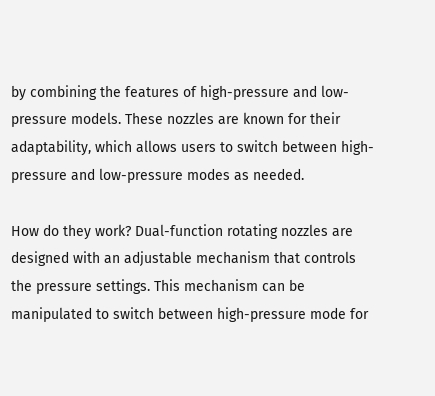by combining the features of high-pressure and low-pressure models. These nozzles are known for their adaptability, which allows users to switch between high-pressure and low-pressure modes as needed.

How do they work? Dual-function rotating nozzles are designed with an adjustable mechanism that controls the pressure settings. This mechanism can be manipulated to switch between high-pressure mode for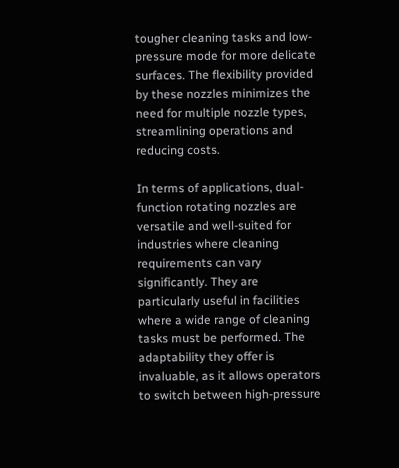tougher cleaning tasks and low-pressure mode for more delicate surfaces. The flexibility provided by these nozzles minimizes the need for multiple nozzle types, streamlining operations and reducing costs.

In terms of applications, dual-function rotating nozzles are versatile and well-suited for industries where cleaning requirements can vary significantly. They are particularly useful in facilities where a wide range of cleaning tasks must be performed. The adaptability they offer is invaluable, as it allows operators to switch between high-pressure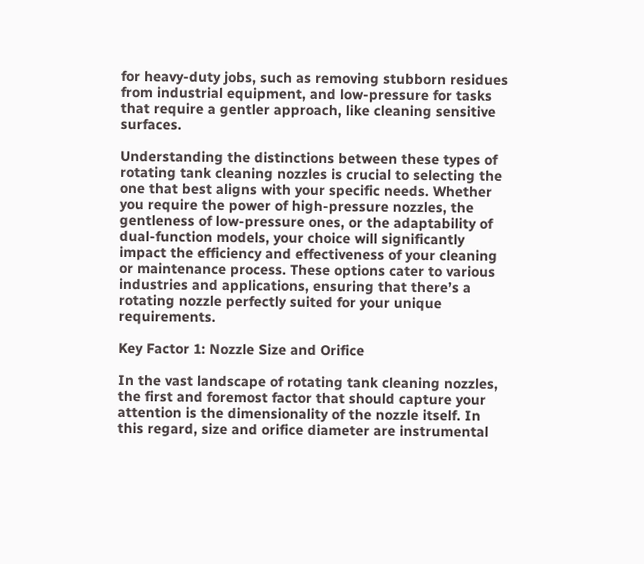for heavy-duty jobs, such as removing stubborn residues from industrial equipment, and low-pressure for tasks that require a gentler approach, like cleaning sensitive surfaces.

Understanding the distinctions between these types of rotating tank cleaning nozzles is crucial to selecting the one that best aligns with your specific needs. Whether you require the power of high-pressure nozzles, the gentleness of low-pressure ones, or the adaptability of dual-function models, your choice will significantly impact the efficiency and effectiveness of your cleaning or maintenance process. These options cater to various industries and applications, ensuring that there’s a rotating nozzle perfectly suited for your unique requirements.

Key Factor 1: Nozzle Size and Orifice

In the vast landscape of rotating tank cleaning nozzles, the first and foremost factor that should capture your attention is the dimensionality of the nozzle itself. In this regard, size and orifice diameter are instrumental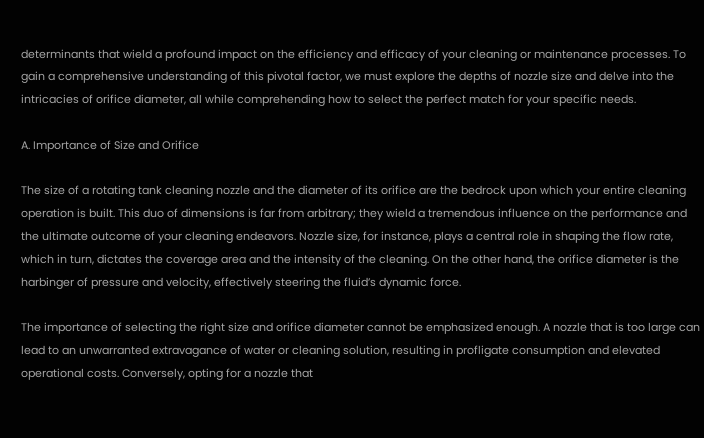determinants that wield a profound impact on the efficiency and efficacy of your cleaning or maintenance processes. To gain a comprehensive understanding of this pivotal factor, we must explore the depths of nozzle size and delve into the intricacies of orifice diameter, all while comprehending how to select the perfect match for your specific needs.

A. Importance of Size and Orifice

The size of a rotating tank cleaning nozzle and the diameter of its orifice are the bedrock upon which your entire cleaning operation is built. This duo of dimensions is far from arbitrary; they wield a tremendous influence on the performance and the ultimate outcome of your cleaning endeavors. Nozzle size, for instance, plays a central role in shaping the flow rate, which in turn, dictates the coverage area and the intensity of the cleaning. On the other hand, the orifice diameter is the harbinger of pressure and velocity, effectively steering the fluid’s dynamic force.

The importance of selecting the right size and orifice diameter cannot be emphasized enough. A nozzle that is too large can lead to an unwarranted extravagance of water or cleaning solution, resulting in profligate consumption and elevated operational costs. Conversely, opting for a nozzle that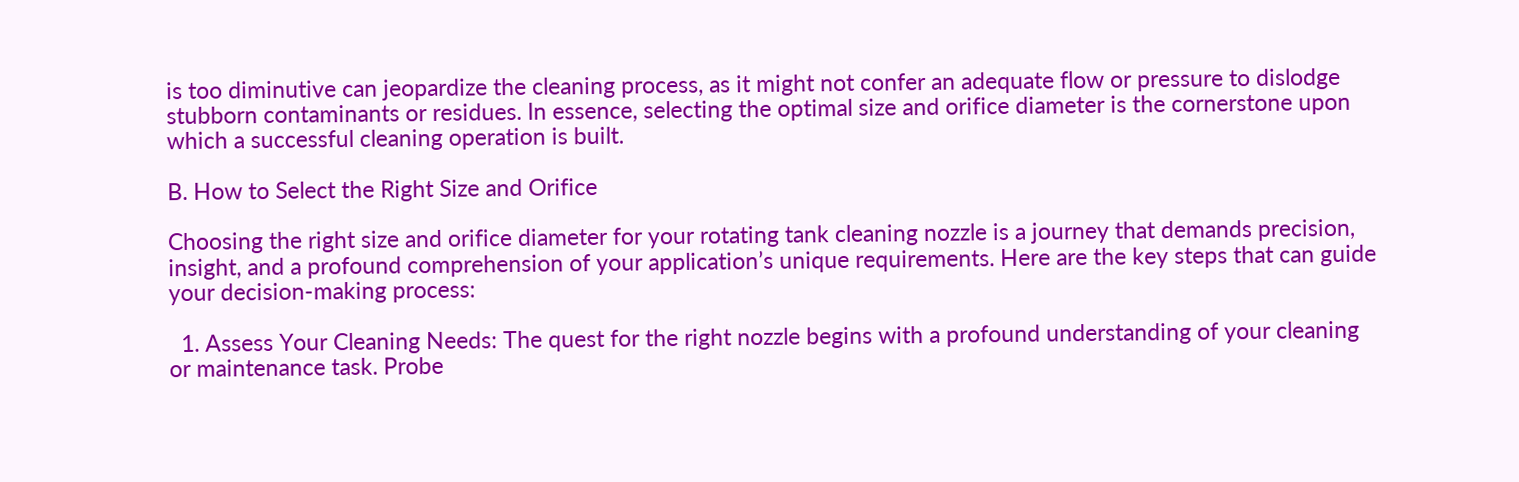is too diminutive can jeopardize the cleaning process, as it might not confer an adequate flow or pressure to dislodge stubborn contaminants or residues. In essence, selecting the optimal size and orifice diameter is the cornerstone upon which a successful cleaning operation is built.

B. How to Select the Right Size and Orifice

Choosing the right size and orifice diameter for your rotating tank cleaning nozzle is a journey that demands precision, insight, and a profound comprehension of your application’s unique requirements. Here are the key steps that can guide your decision-making process:

  1. Assess Your Cleaning Needs: The quest for the right nozzle begins with a profound understanding of your cleaning or maintenance task. Probe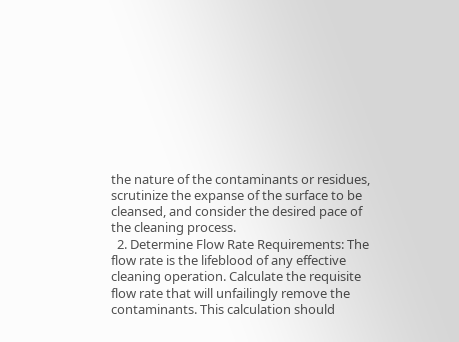the nature of the contaminants or residues, scrutinize the expanse of the surface to be cleansed, and consider the desired pace of the cleaning process.
  2. Determine Flow Rate Requirements: The flow rate is the lifeblood of any effective cleaning operation. Calculate the requisite flow rate that will unfailingly remove the contaminants. This calculation should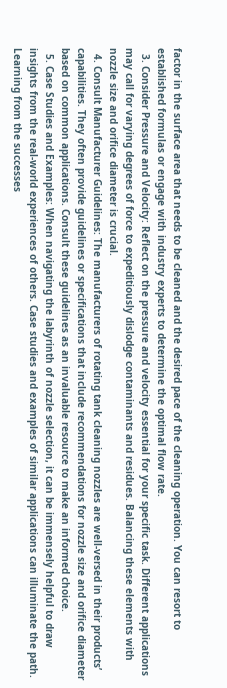factor in the surface area that needs to be cleaned and the desired pace of the cleaning operation. You can resort to established formulas or engage with industry experts to determine the optimal flow rate.
  3. Consider Pressure and Velocity: Reflect on the pressure and velocity essential for your specific task. Different applications may call for varying degrees of force to expeditiously dislodge contaminants and residues. Balancing these elements with nozzle size and orifice diameter is crucial.
  4. Consult Manufacturer Guidelines: The manufacturers of rotating tank cleaning nozzles are well-versed in their products’ capabilities. They often provide guidelines or specifications that include recommendations for nozzle size and orifice diameter based on common applications. Consult these guidelines as an invaluable resource to make an informed choice.
  5. Case Studies and Examples: When navigating the labyrinth of nozzle selection, it can be immensely helpful to draw insights from the real-world experiences of others. Case studies and examples of similar applications can illuminate the path. Learning from the successes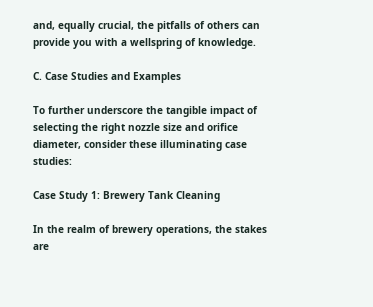and, equally crucial, the pitfalls of others can provide you with a wellspring of knowledge.

C. Case Studies and Examples

To further underscore the tangible impact of selecting the right nozzle size and orifice diameter, consider these illuminating case studies:

Case Study 1: Brewery Tank Cleaning

In the realm of brewery operations, the stakes are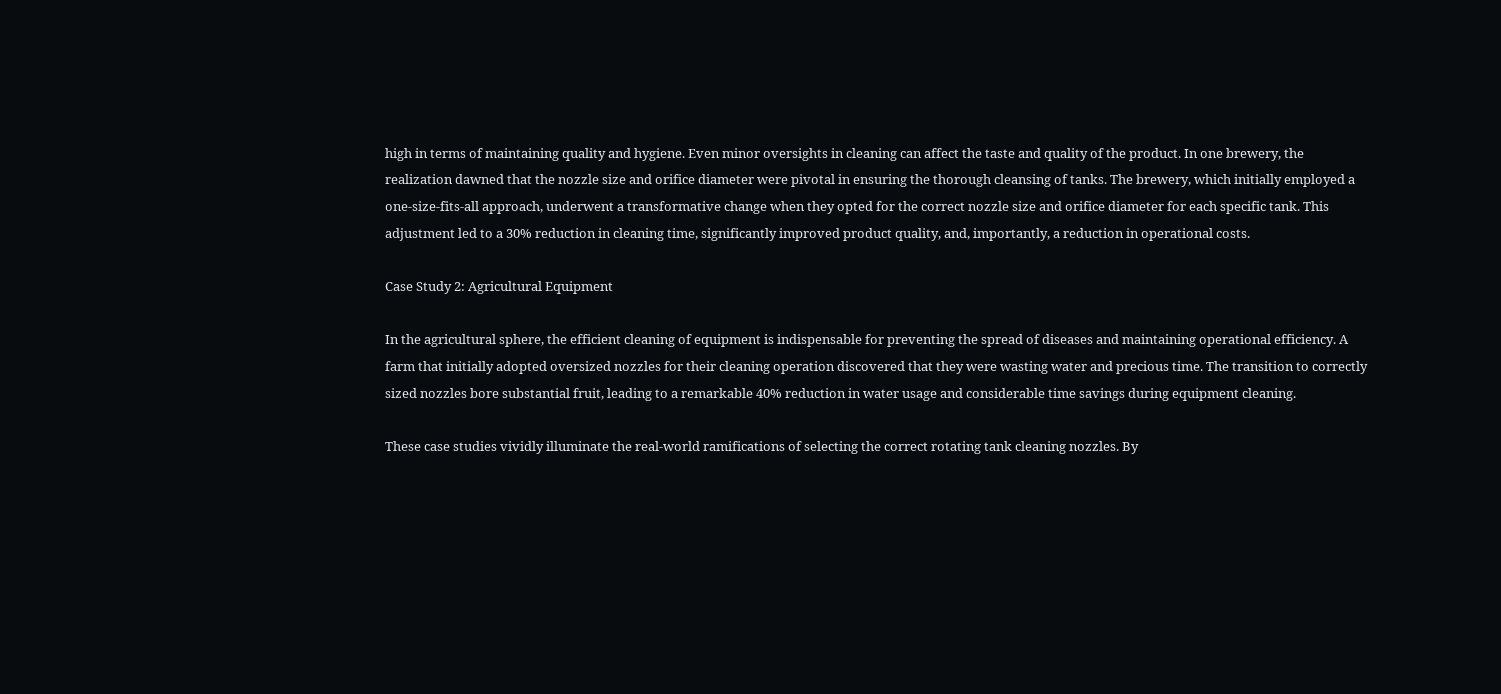high in terms of maintaining quality and hygiene. Even minor oversights in cleaning can affect the taste and quality of the product. In one brewery, the realization dawned that the nozzle size and orifice diameter were pivotal in ensuring the thorough cleansing of tanks. The brewery, which initially employed a one-size-fits-all approach, underwent a transformative change when they opted for the correct nozzle size and orifice diameter for each specific tank. This adjustment led to a 30% reduction in cleaning time, significantly improved product quality, and, importantly, a reduction in operational costs.

Case Study 2: Agricultural Equipment

In the agricultural sphere, the efficient cleaning of equipment is indispensable for preventing the spread of diseases and maintaining operational efficiency. A farm that initially adopted oversized nozzles for their cleaning operation discovered that they were wasting water and precious time. The transition to correctly sized nozzles bore substantial fruit, leading to a remarkable 40% reduction in water usage and considerable time savings during equipment cleaning.

These case studies vividly illuminate the real-world ramifications of selecting the correct rotating tank cleaning nozzles. By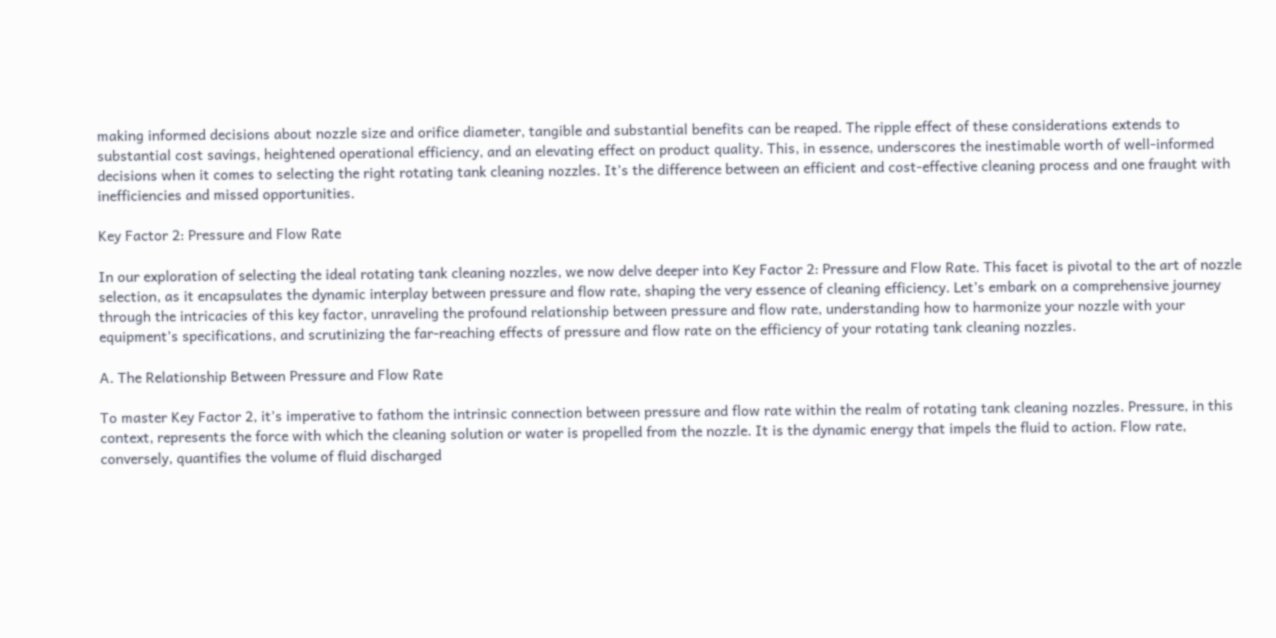making informed decisions about nozzle size and orifice diameter, tangible and substantial benefits can be reaped. The ripple effect of these considerations extends to substantial cost savings, heightened operational efficiency, and an elevating effect on product quality. This, in essence, underscores the inestimable worth of well-informed decisions when it comes to selecting the right rotating tank cleaning nozzles. It’s the difference between an efficient and cost-effective cleaning process and one fraught with inefficiencies and missed opportunities.

Key Factor 2: Pressure and Flow Rate

In our exploration of selecting the ideal rotating tank cleaning nozzles, we now delve deeper into Key Factor 2: Pressure and Flow Rate. This facet is pivotal to the art of nozzle selection, as it encapsulates the dynamic interplay between pressure and flow rate, shaping the very essence of cleaning efficiency. Let’s embark on a comprehensive journey through the intricacies of this key factor, unraveling the profound relationship between pressure and flow rate, understanding how to harmonize your nozzle with your equipment’s specifications, and scrutinizing the far-reaching effects of pressure and flow rate on the efficiency of your rotating tank cleaning nozzles.

A. The Relationship Between Pressure and Flow Rate

To master Key Factor 2, it’s imperative to fathom the intrinsic connection between pressure and flow rate within the realm of rotating tank cleaning nozzles. Pressure, in this context, represents the force with which the cleaning solution or water is propelled from the nozzle. It is the dynamic energy that impels the fluid to action. Flow rate, conversely, quantifies the volume of fluid discharged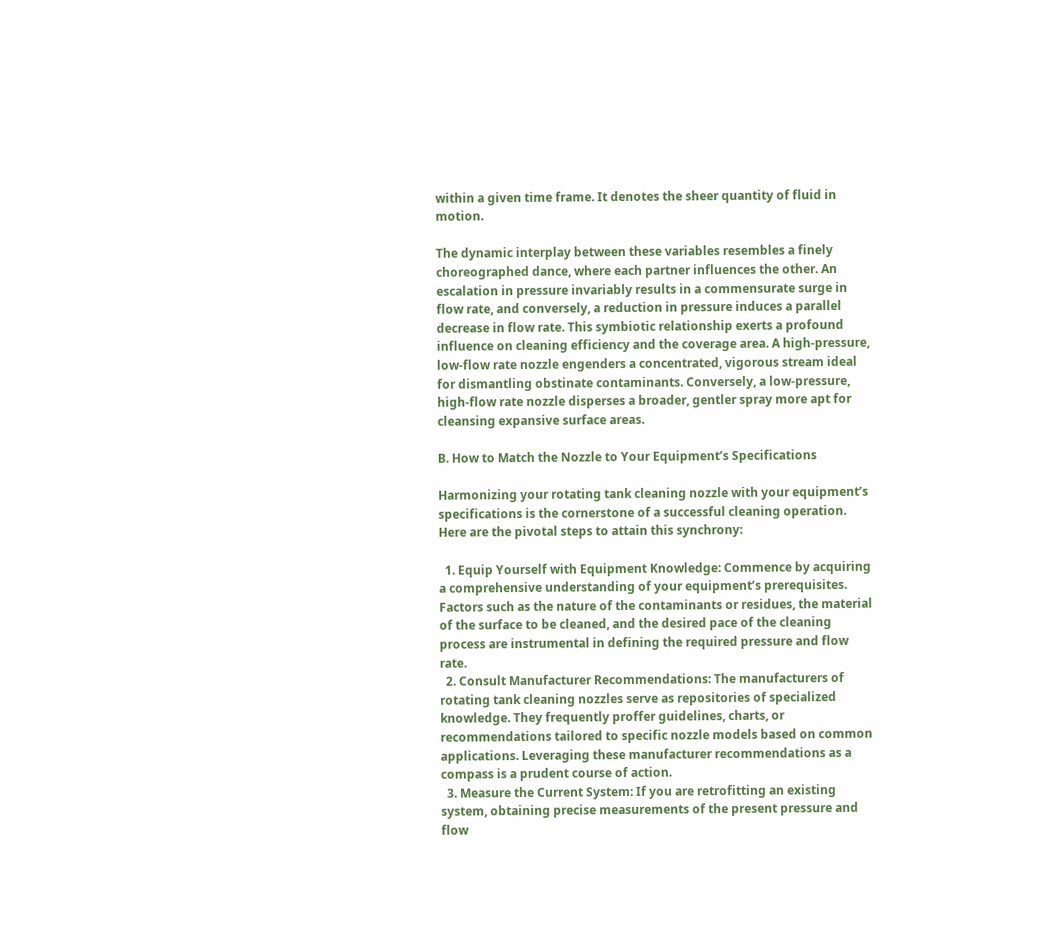within a given time frame. It denotes the sheer quantity of fluid in motion.

The dynamic interplay between these variables resembles a finely choreographed dance, where each partner influences the other. An escalation in pressure invariably results in a commensurate surge in flow rate, and conversely, a reduction in pressure induces a parallel decrease in flow rate. This symbiotic relationship exerts a profound influence on cleaning efficiency and the coverage area. A high-pressure, low-flow rate nozzle engenders a concentrated, vigorous stream ideal for dismantling obstinate contaminants. Conversely, a low-pressure, high-flow rate nozzle disperses a broader, gentler spray more apt for cleansing expansive surface areas.

B. How to Match the Nozzle to Your Equipment’s Specifications

Harmonizing your rotating tank cleaning nozzle with your equipment’s specifications is the cornerstone of a successful cleaning operation. Here are the pivotal steps to attain this synchrony:

  1. Equip Yourself with Equipment Knowledge: Commence by acquiring a comprehensive understanding of your equipment’s prerequisites. Factors such as the nature of the contaminants or residues, the material of the surface to be cleaned, and the desired pace of the cleaning process are instrumental in defining the required pressure and flow rate.
  2. Consult Manufacturer Recommendations: The manufacturers of rotating tank cleaning nozzles serve as repositories of specialized knowledge. They frequently proffer guidelines, charts, or recommendations tailored to specific nozzle models based on common applications. Leveraging these manufacturer recommendations as a compass is a prudent course of action.
  3. Measure the Current System: If you are retrofitting an existing system, obtaining precise measurements of the present pressure and flow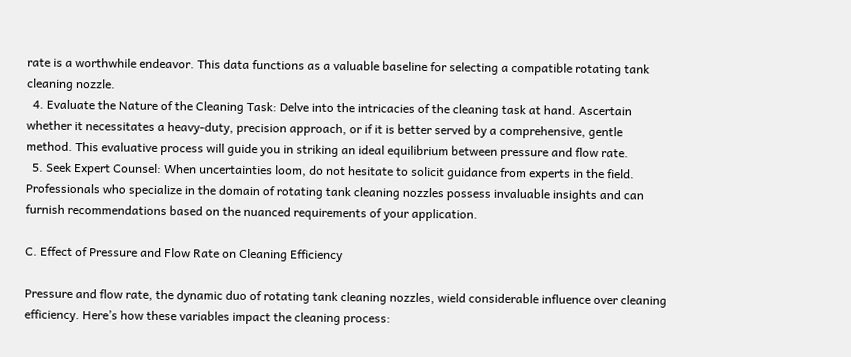rate is a worthwhile endeavor. This data functions as a valuable baseline for selecting a compatible rotating tank cleaning nozzle.
  4. Evaluate the Nature of the Cleaning Task: Delve into the intricacies of the cleaning task at hand. Ascertain whether it necessitates a heavy-duty, precision approach, or if it is better served by a comprehensive, gentle method. This evaluative process will guide you in striking an ideal equilibrium between pressure and flow rate.
  5. Seek Expert Counsel: When uncertainties loom, do not hesitate to solicit guidance from experts in the field. Professionals who specialize in the domain of rotating tank cleaning nozzles possess invaluable insights and can furnish recommendations based on the nuanced requirements of your application.

C. Effect of Pressure and Flow Rate on Cleaning Efficiency

Pressure and flow rate, the dynamic duo of rotating tank cleaning nozzles, wield considerable influence over cleaning efficiency. Here’s how these variables impact the cleaning process: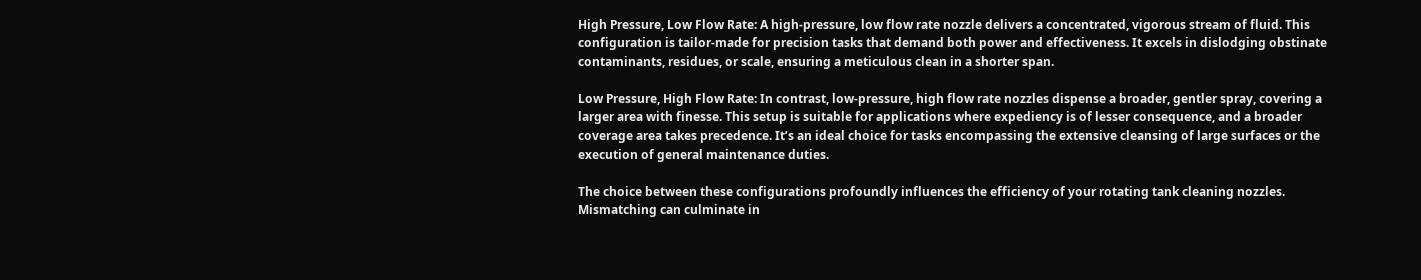High Pressure, Low Flow Rate: A high-pressure, low flow rate nozzle delivers a concentrated, vigorous stream of fluid. This configuration is tailor-made for precision tasks that demand both power and effectiveness. It excels in dislodging obstinate contaminants, residues, or scale, ensuring a meticulous clean in a shorter span.

Low Pressure, High Flow Rate: In contrast, low-pressure, high flow rate nozzles dispense a broader, gentler spray, covering a larger area with finesse. This setup is suitable for applications where expediency is of lesser consequence, and a broader coverage area takes precedence. It’s an ideal choice for tasks encompassing the extensive cleansing of large surfaces or the execution of general maintenance duties.

The choice between these configurations profoundly influences the efficiency of your rotating tank cleaning nozzles. Mismatching can culminate in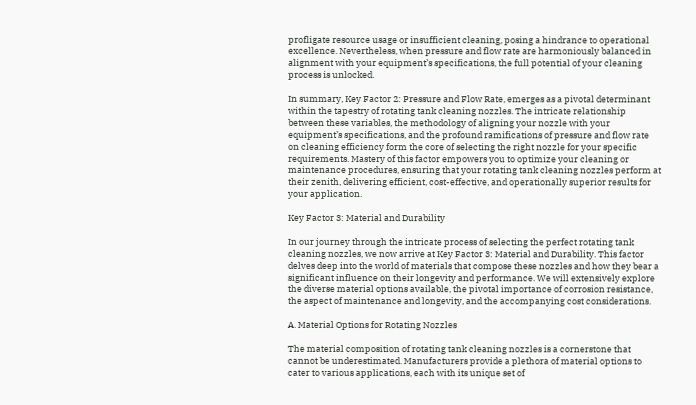profligate resource usage or insufficient cleaning, posing a hindrance to operational excellence. Nevertheless, when pressure and flow rate are harmoniously balanced in alignment with your equipment’s specifications, the full potential of your cleaning process is unlocked.

In summary, Key Factor 2: Pressure and Flow Rate, emerges as a pivotal determinant within the tapestry of rotating tank cleaning nozzles. The intricate relationship between these variables, the methodology of aligning your nozzle with your equipment’s specifications, and the profound ramifications of pressure and flow rate on cleaning efficiency form the core of selecting the right nozzle for your specific requirements. Mastery of this factor empowers you to optimize your cleaning or maintenance procedures, ensuring that your rotating tank cleaning nozzles perform at their zenith, delivering efficient, cost-effective, and operationally superior results for your application.

Key Factor 3: Material and Durability

In our journey through the intricate process of selecting the perfect rotating tank cleaning nozzles, we now arrive at Key Factor 3: Material and Durability. This factor delves deep into the world of materials that compose these nozzles and how they bear a significant influence on their longevity and performance. We will extensively explore the diverse material options available, the pivotal importance of corrosion resistance, the aspect of maintenance and longevity, and the accompanying cost considerations.

A. Material Options for Rotating Nozzles

The material composition of rotating tank cleaning nozzles is a cornerstone that cannot be underestimated. Manufacturers provide a plethora of material options to cater to various applications, each with its unique set of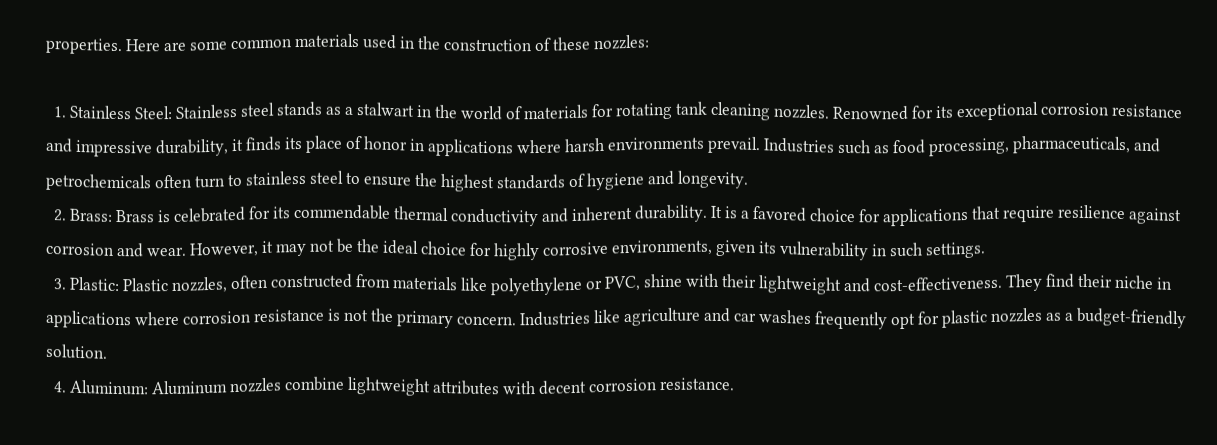properties. Here are some common materials used in the construction of these nozzles:

  1. Stainless Steel: Stainless steel stands as a stalwart in the world of materials for rotating tank cleaning nozzles. Renowned for its exceptional corrosion resistance and impressive durability, it finds its place of honor in applications where harsh environments prevail. Industries such as food processing, pharmaceuticals, and petrochemicals often turn to stainless steel to ensure the highest standards of hygiene and longevity.
  2. Brass: Brass is celebrated for its commendable thermal conductivity and inherent durability. It is a favored choice for applications that require resilience against corrosion and wear. However, it may not be the ideal choice for highly corrosive environments, given its vulnerability in such settings.
  3. Plastic: Plastic nozzles, often constructed from materials like polyethylene or PVC, shine with their lightweight and cost-effectiveness. They find their niche in applications where corrosion resistance is not the primary concern. Industries like agriculture and car washes frequently opt for plastic nozzles as a budget-friendly solution.
  4. Aluminum: Aluminum nozzles combine lightweight attributes with decent corrosion resistance.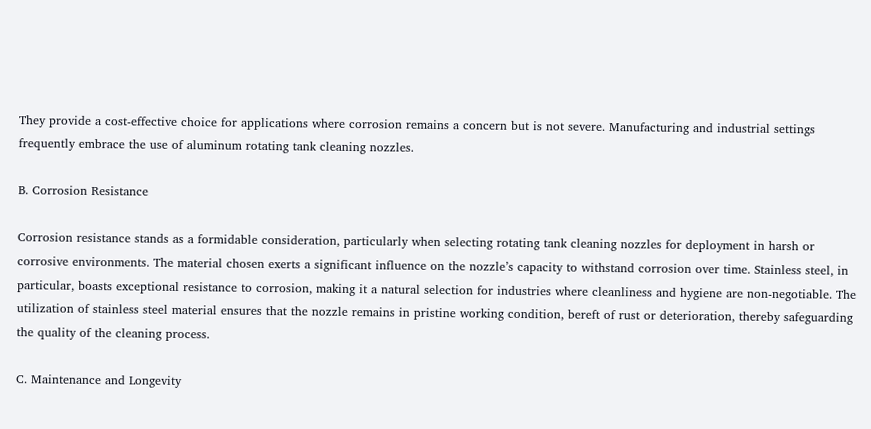They provide a cost-effective choice for applications where corrosion remains a concern but is not severe. Manufacturing and industrial settings frequently embrace the use of aluminum rotating tank cleaning nozzles.

B. Corrosion Resistance

Corrosion resistance stands as a formidable consideration, particularly when selecting rotating tank cleaning nozzles for deployment in harsh or corrosive environments. The material chosen exerts a significant influence on the nozzle’s capacity to withstand corrosion over time. Stainless steel, in particular, boasts exceptional resistance to corrosion, making it a natural selection for industries where cleanliness and hygiene are non-negotiable. The utilization of stainless steel material ensures that the nozzle remains in pristine working condition, bereft of rust or deterioration, thereby safeguarding the quality of the cleaning process.

C. Maintenance and Longevity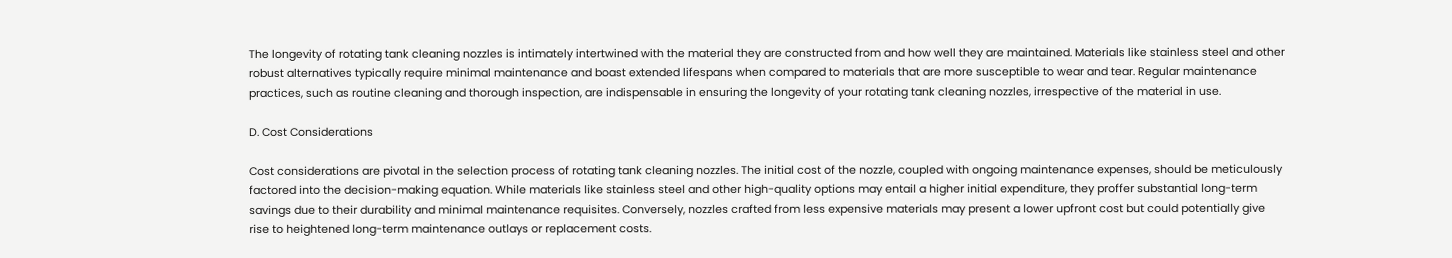The longevity of rotating tank cleaning nozzles is intimately intertwined with the material they are constructed from and how well they are maintained. Materials like stainless steel and other robust alternatives typically require minimal maintenance and boast extended lifespans when compared to materials that are more susceptible to wear and tear. Regular maintenance practices, such as routine cleaning and thorough inspection, are indispensable in ensuring the longevity of your rotating tank cleaning nozzles, irrespective of the material in use.

D. Cost Considerations

Cost considerations are pivotal in the selection process of rotating tank cleaning nozzles. The initial cost of the nozzle, coupled with ongoing maintenance expenses, should be meticulously factored into the decision-making equation. While materials like stainless steel and other high-quality options may entail a higher initial expenditure, they proffer substantial long-term savings due to their durability and minimal maintenance requisites. Conversely, nozzles crafted from less expensive materials may present a lower upfront cost but could potentially give rise to heightened long-term maintenance outlays or replacement costs.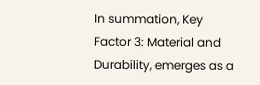In summation, Key Factor 3: Material and Durability, emerges as a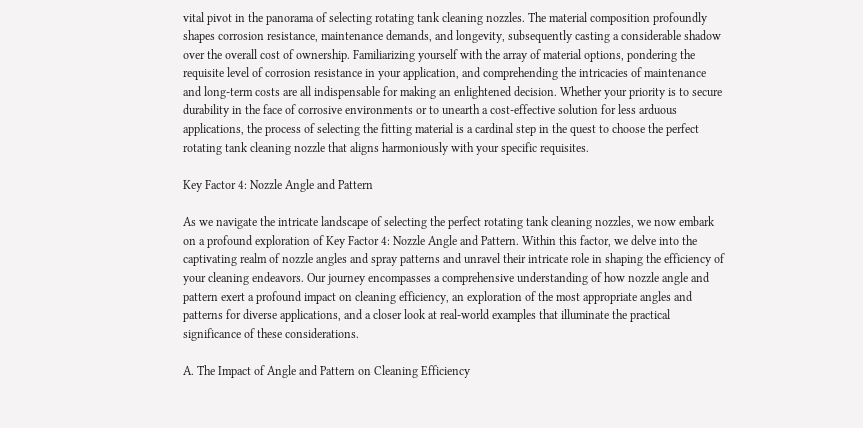vital pivot in the panorama of selecting rotating tank cleaning nozzles. The material composition profoundly shapes corrosion resistance, maintenance demands, and longevity, subsequently casting a considerable shadow over the overall cost of ownership. Familiarizing yourself with the array of material options, pondering the requisite level of corrosion resistance in your application, and comprehending the intricacies of maintenance and long-term costs are all indispensable for making an enlightened decision. Whether your priority is to secure durability in the face of corrosive environments or to unearth a cost-effective solution for less arduous applications, the process of selecting the fitting material is a cardinal step in the quest to choose the perfect rotating tank cleaning nozzle that aligns harmoniously with your specific requisites.

Key Factor 4: Nozzle Angle and Pattern

As we navigate the intricate landscape of selecting the perfect rotating tank cleaning nozzles, we now embark on a profound exploration of Key Factor 4: Nozzle Angle and Pattern. Within this factor, we delve into the captivating realm of nozzle angles and spray patterns and unravel their intricate role in shaping the efficiency of your cleaning endeavors. Our journey encompasses a comprehensive understanding of how nozzle angle and pattern exert a profound impact on cleaning efficiency, an exploration of the most appropriate angles and patterns for diverse applications, and a closer look at real-world examples that illuminate the practical significance of these considerations.

A. The Impact of Angle and Pattern on Cleaning Efficiency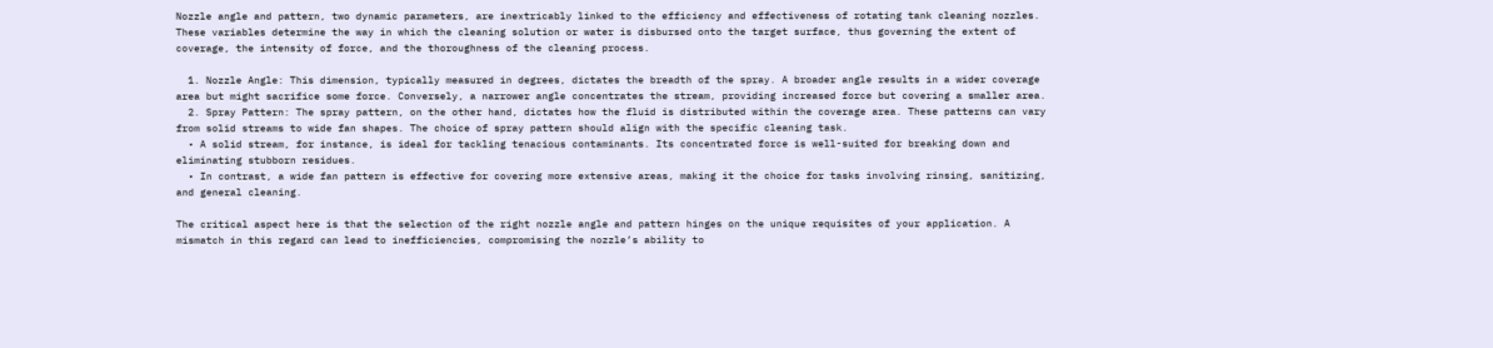Nozzle angle and pattern, two dynamic parameters, are inextricably linked to the efficiency and effectiveness of rotating tank cleaning nozzles. These variables determine the way in which the cleaning solution or water is disbursed onto the target surface, thus governing the extent of coverage, the intensity of force, and the thoroughness of the cleaning process.

  1. Nozzle Angle: This dimension, typically measured in degrees, dictates the breadth of the spray. A broader angle results in a wider coverage area but might sacrifice some force. Conversely, a narrower angle concentrates the stream, providing increased force but covering a smaller area.
  2. Spray Pattern: The spray pattern, on the other hand, dictates how the fluid is distributed within the coverage area. These patterns can vary from solid streams to wide fan shapes. The choice of spray pattern should align with the specific cleaning task.
  • A solid stream, for instance, is ideal for tackling tenacious contaminants. Its concentrated force is well-suited for breaking down and eliminating stubborn residues.
  • In contrast, a wide fan pattern is effective for covering more extensive areas, making it the choice for tasks involving rinsing, sanitizing, and general cleaning.

The critical aspect here is that the selection of the right nozzle angle and pattern hinges on the unique requisites of your application. A mismatch in this regard can lead to inefficiencies, compromising the nozzle’s ability to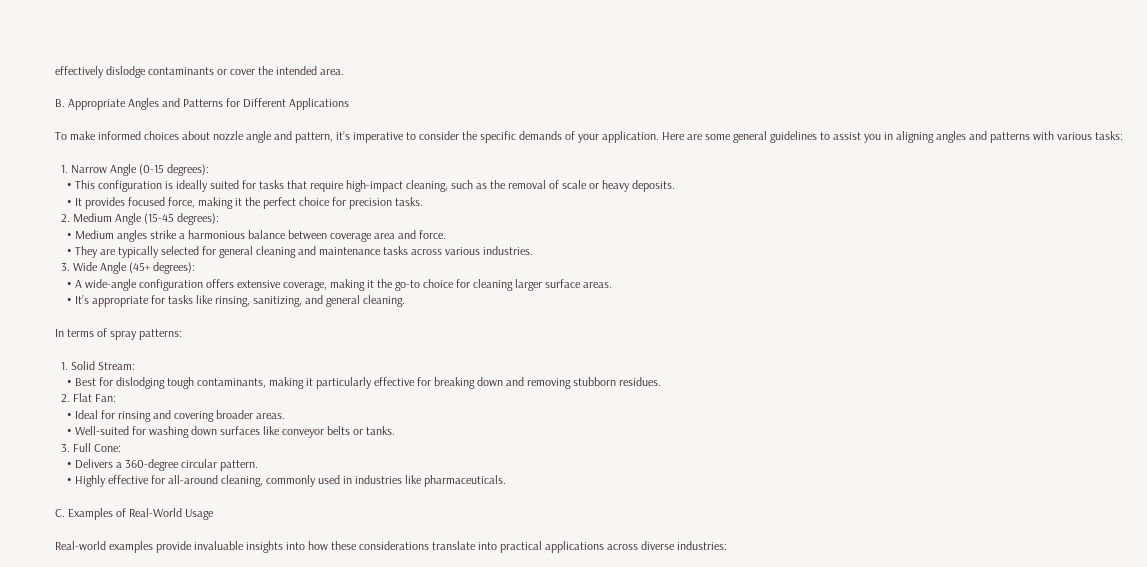effectively dislodge contaminants or cover the intended area.

B. Appropriate Angles and Patterns for Different Applications

To make informed choices about nozzle angle and pattern, it’s imperative to consider the specific demands of your application. Here are some general guidelines to assist you in aligning angles and patterns with various tasks:

  1. Narrow Angle (0-15 degrees):
    • This configuration is ideally suited for tasks that require high-impact cleaning, such as the removal of scale or heavy deposits.
    • It provides focused force, making it the perfect choice for precision tasks.
  2. Medium Angle (15-45 degrees):
    • Medium angles strike a harmonious balance between coverage area and force.
    • They are typically selected for general cleaning and maintenance tasks across various industries.
  3. Wide Angle (45+ degrees):
    • A wide-angle configuration offers extensive coverage, making it the go-to choice for cleaning larger surface areas.
    • It’s appropriate for tasks like rinsing, sanitizing, and general cleaning.

In terms of spray patterns:

  1. Solid Stream:
    • Best for dislodging tough contaminants, making it particularly effective for breaking down and removing stubborn residues.
  2. Flat Fan:
    • Ideal for rinsing and covering broader areas.
    • Well-suited for washing down surfaces like conveyor belts or tanks.
  3. Full Cone:
    • Delivers a 360-degree circular pattern.
    • Highly effective for all-around cleaning, commonly used in industries like pharmaceuticals.

C. Examples of Real-World Usage

Real-world examples provide invaluable insights into how these considerations translate into practical applications across diverse industries: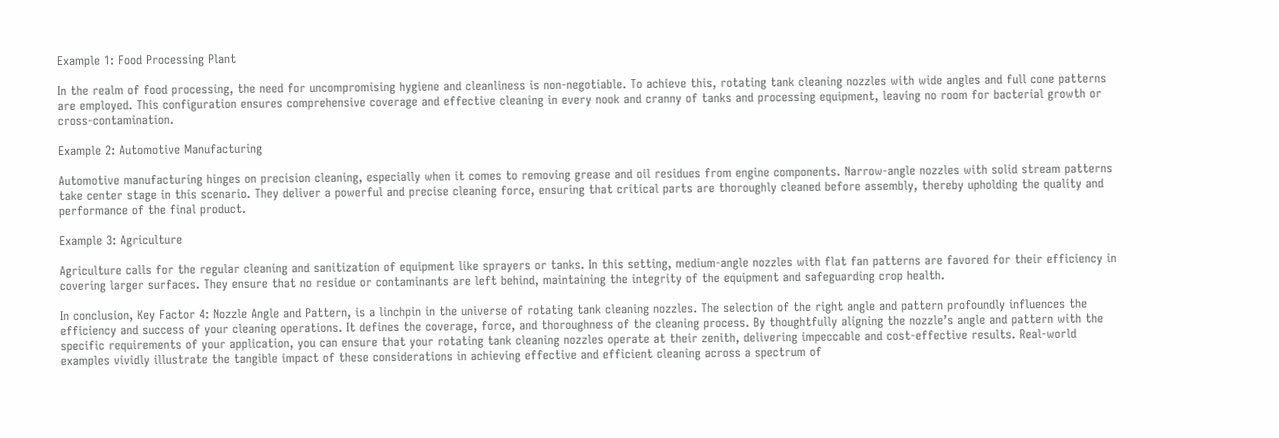Example 1: Food Processing Plant

In the realm of food processing, the need for uncompromising hygiene and cleanliness is non-negotiable. To achieve this, rotating tank cleaning nozzles with wide angles and full cone patterns are employed. This configuration ensures comprehensive coverage and effective cleaning in every nook and cranny of tanks and processing equipment, leaving no room for bacterial growth or cross-contamination.

Example 2: Automotive Manufacturing

Automotive manufacturing hinges on precision cleaning, especially when it comes to removing grease and oil residues from engine components. Narrow-angle nozzles with solid stream patterns take center stage in this scenario. They deliver a powerful and precise cleaning force, ensuring that critical parts are thoroughly cleaned before assembly, thereby upholding the quality and performance of the final product.

Example 3: Agriculture

Agriculture calls for the regular cleaning and sanitization of equipment like sprayers or tanks. In this setting, medium-angle nozzles with flat fan patterns are favored for their efficiency in covering larger surfaces. They ensure that no residue or contaminants are left behind, maintaining the integrity of the equipment and safeguarding crop health.

In conclusion, Key Factor 4: Nozzle Angle and Pattern, is a linchpin in the universe of rotating tank cleaning nozzles. The selection of the right angle and pattern profoundly influences the efficiency and success of your cleaning operations. It defines the coverage, force, and thoroughness of the cleaning process. By thoughtfully aligning the nozzle’s angle and pattern with the specific requirements of your application, you can ensure that your rotating tank cleaning nozzles operate at their zenith, delivering impeccable and cost-effective results. Real-world examples vividly illustrate the tangible impact of these considerations in achieving effective and efficient cleaning across a spectrum of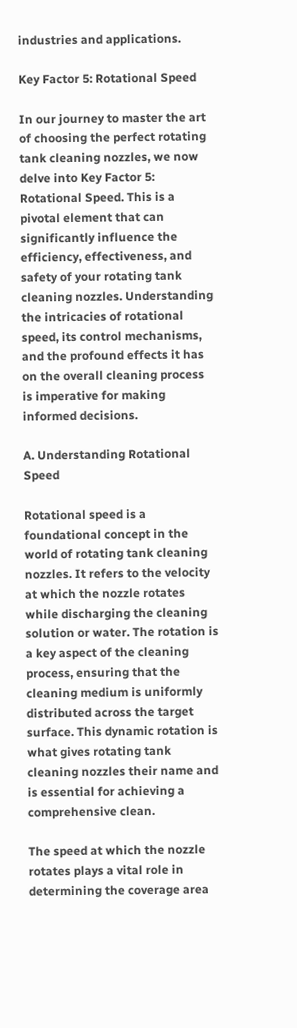industries and applications.

Key Factor 5: Rotational Speed

In our journey to master the art of choosing the perfect rotating tank cleaning nozzles, we now delve into Key Factor 5: Rotational Speed. This is a pivotal element that can significantly influence the efficiency, effectiveness, and safety of your rotating tank cleaning nozzles. Understanding the intricacies of rotational speed, its control mechanisms, and the profound effects it has on the overall cleaning process is imperative for making informed decisions.

A. Understanding Rotational Speed

Rotational speed is a foundational concept in the world of rotating tank cleaning nozzles. It refers to the velocity at which the nozzle rotates while discharging the cleaning solution or water. The rotation is a key aspect of the cleaning process, ensuring that the cleaning medium is uniformly distributed across the target surface. This dynamic rotation is what gives rotating tank cleaning nozzles their name and is essential for achieving a comprehensive clean.

The speed at which the nozzle rotates plays a vital role in determining the coverage area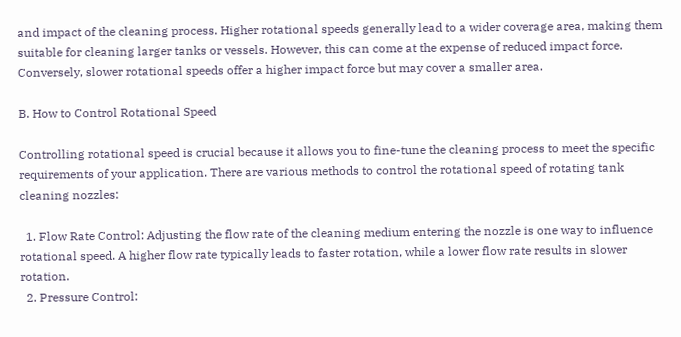and impact of the cleaning process. Higher rotational speeds generally lead to a wider coverage area, making them suitable for cleaning larger tanks or vessels. However, this can come at the expense of reduced impact force. Conversely, slower rotational speeds offer a higher impact force but may cover a smaller area.

B. How to Control Rotational Speed

Controlling rotational speed is crucial because it allows you to fine-tune the cleaning process to meet the specific requirements of your application. There are various methods to control the rotational speed of rotating tank cleaning nozzles:

  1. Flow Rate Control: Adjusting the flow rate of the cleaning medium entering the nozzle is one way to influence rotational speed. A higher flow rate typically leads to faster rotation, while a lower flow rate results in slower rotation.
  2. Pressure Control: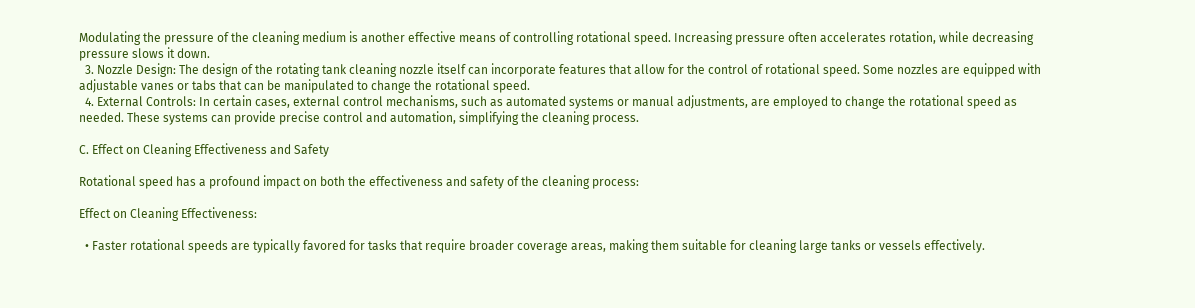Modulating the pressure of the cleaning medium is another effective means of controlling rotational speed. Increasing pressure often accelerates rotation, while decreasing pressure slows it down.
  3. Nozzle Design: The design of the rotating tank cleaning nozzle itself can incorporate features that allow for the control of rotational speed. Some nozzles are equipped with adjustable vanes or tabs that can be manipulated to change the rotational speed.
  4. External Controls: In certain cases, external control mechanisms, such as automated systems or manual adjustments, are employed to change the rotational speed as needed. These systems can provide precise control and automation, simplifying the cleaning process.

C. Effect on Cleaning Effectiveness and Safety

Rotational speed has a profound impact on both the effectiveness and safety of the cleaning process:

Effect on Cleaning Effectiveness:

  • Faster rotational speeds are typically favored for tasks that require broader coverage areas, making them suitable for cleaning large tanks or vessels effectively.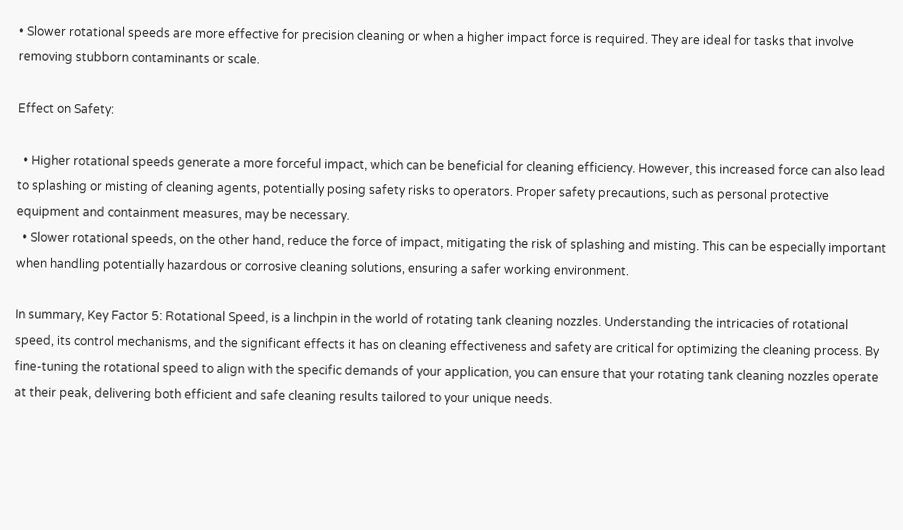• Slower rotational speeds are more effective for precision cleaning or when a higher impact force is required. They are ideal for tasks that involve removing stubborn contaminants or scale.

Effect on Safety:

  • Higher rotational speeds generate a more forceful impact, which can be beneficial for cleaning efficiency. However, this increased force can also lead to splashing or misting of cleaning agents, potentially posing safety risks to operators. Proper safety precautions, such as personal protective equipment and containment measures, may be necessary.
  • Slower rotational speeds, on the other hand, reduce the force of impact, mitigating the risk of splashing and misting. This can be especially important when handling potentially hazardous or corrosive cleaning solutions, ensuring a safer working environment.

In summary, Key Factor 5: Rotational Speed, is a linchpin in the world of rotating tank cleaning nozzles. Understanding the intricacies of rotational speed, its control mechanisms, and the significant effects it has on cleaning effectiveness and safety are critical for optimizing the cleaning process. By fine-tuning the rotational speed to align with the specific demands of your application, you can ensure that your rotating tank cleaning nozzles operate at their peak, delivering both efficient and safe cleaning results tailored to your unique needs.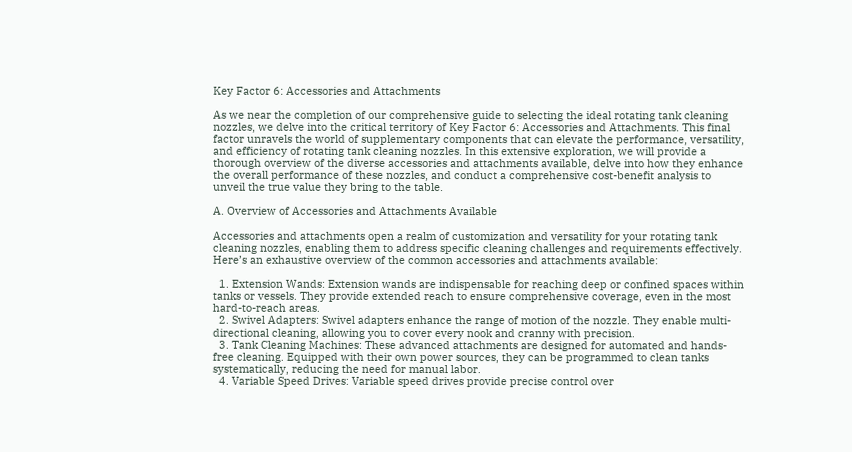Key Factor 6: Accessories and Attachments

As we near the completion of our comprehensive guide to selecting the ideal rotating tank cleaning nozzles, we delve into the critical territory of Key Factor 6: Accessories and Attachments. This final factor unravels the world of supplementary components that can elevate the performance, versatility, and efficiency of rotating tank cleaning nozzles. In this extensive exploration, we will provide a thorough overview of the diverse accessories and attachments available, delve into how they enhance the overall performance of these nozzles, and conduct a comprehensive cost-benefit analysis to unveil the true value they bring to the table.

A. Overview of Accessories and Attachments Available

Accessories and attachments open a realm of customization and versatility for your rotating tank cleaning nozzles, enabling them to address specific cleaning challenges and requirements effectively. Here’s an exhaustive overview of the common accessories and attachments available:

  1. Extension Wands: Extension wands are indispensable for reaching deep or confined spaces within tanks or vessels. They provide extended reach to ensure comprehensive coverage, even in the most hard-to-reach areas.
  2. Swivel Adapters: Swivel adapters enhance the range of motion of the nozzle. They enable multi-directional cleaning, allowing you to cover every nook and cranny with precision.
  3. Tank Cleaning Machines: These advanced attachments are designed for automated and hands-free cleaning. Equipped with their own power sources, they can be programmed to clean tanks systematically, reducing the need for manual labor.
  4. Variable Speed Drives: Variable speed drives provide precise control over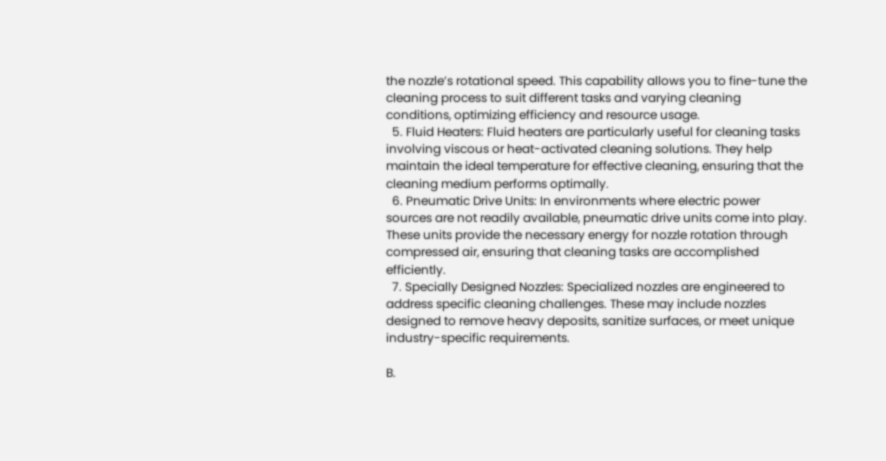the nozzle’s rotational speed. This capability allows you to fine-tune the cleaning process to suit different tasks and varying cleaning conditions, optimizing efficiency and resource usage.
  5. Fluid Heaters: Fluid heaters are particularly useful for cleaning tasks involving viscous or heat-activated cleaning solutions. They help maintain the ideal temperature for effective cleaning, ensuring that the cleaning medium performs optimally.
  6. Pneumatic Drive Units: In environments where electric power sources are not readily available, pneumatic drive units come into play. These units provide the necessary energy for nozzle rotation through compressed air, ensuring that cleaning tasks are accomplished efficiently.
  7. Specially Designed Nozzles: Specialized nozzles are engineered to address specific cleaning challenges. These may include nozzles designed to remove heavy deposits, sanitize surfaces, or meet unique industry-specific requirements.

B.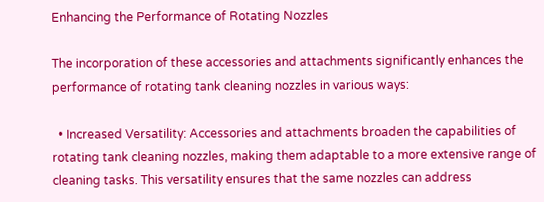Enhancing the Performance of Rotating Nozzles

The incorporation of these accessories and attachments significantly enhances the performance of rotating tank cleaning nozzles in various ways:

  • Increased Versatility: Accessories and attachments broaden the capabilities of rotating tank cleaning nozzles, making them adaptable to a more extensive range of cleaning tasks. This versatility ensures that the same nozzles can address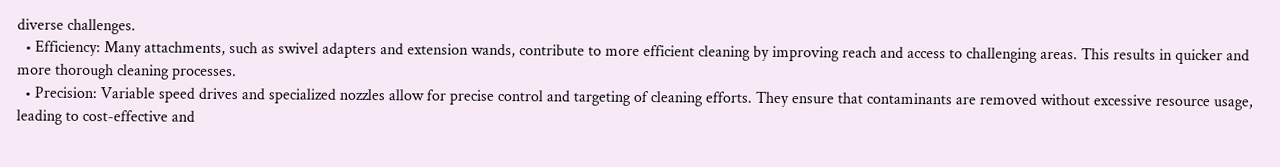diverse challenges.
  • Efficiency: Many attachments, such as swivel adapters and extension wands, contribute to more efficient cleaning by improving reach and access to challenging areas. This results in quicker and more thorough cleaning processes.
  • Precision: Variable speed drives and specialized nozzles allow for precise control and targeting of cleaning efforts. They ensure that contaminants are removed without excessive resource usage, leading to cost-effective and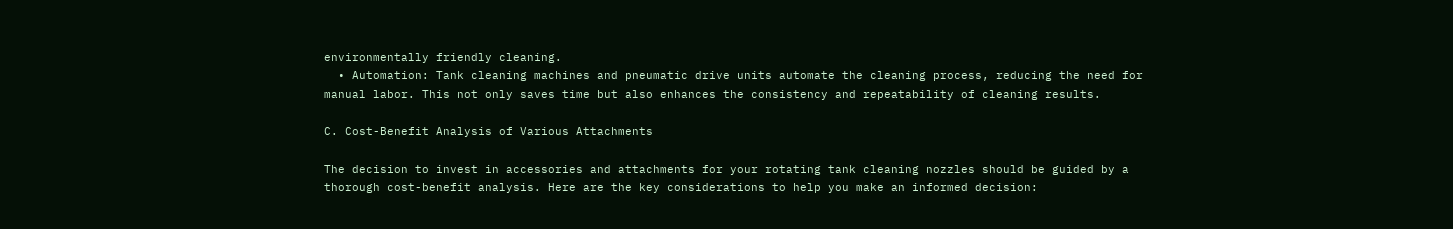environmentally friendly cleaning.
  • Automation: Tank cleaning machines and pneumatic drive units automate the cleaning process, reducing the need for manual labor. This not only saves time but also enhances the consistency and repeatability of cleaning results.

C. Cost-Benefit Analysis of Various Attachments

The decision to invest in accessories and attachments for your rotating tank cleaning nozzles should be guided by a thorough cost-benefit analysis. Here are the key considerations to help you make an informed decision: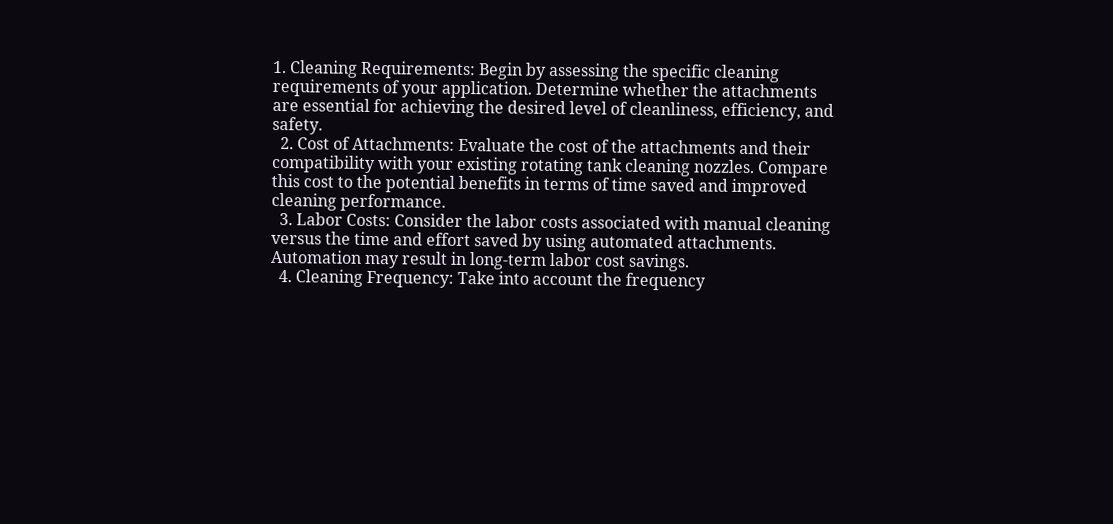1. Cleaning Requirements: Begin by assessing the specific cleaning requirements of your application. Determine whether the attachments are essential for achieving the desired level of cleanliness, efficiency, and safety.
  2. Cost of Attachments: Evaluate the cost of the attachments and their compatibility with your existing rotating tank cleaning nozzles. Compare this cost to the potential benefits in terms of time saved and improved cleaning performance.
  3. Labor Costs: Consider the labor costs associated with manual cleaning versus the time and effort saved by using automated attachments. Automation may result in long-term labor cost savings.
  4. Cleaning Frequency: Take into account the frequency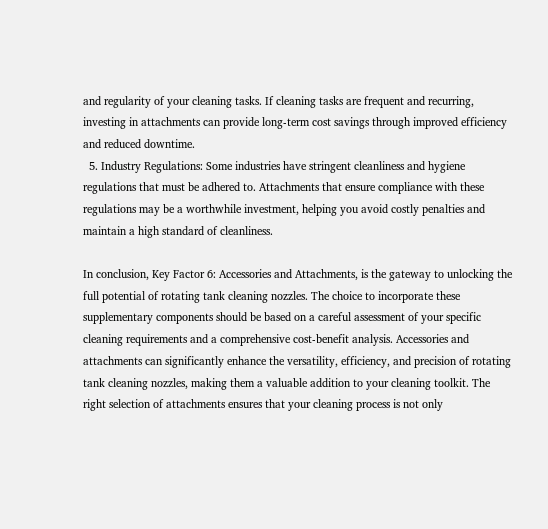and regularity of your cleaning tasks. If cleaning tasks are frequent and recurring, investing in attachments can provide long-term cost savings through improved efficiency and reduced downtime.
  5. Industry Regulations: Some industries have stringent cleanliness and hygiene regulations that must be adhered to. Attachments that ensure compliance with these regulations may be a worthwhile investment, helping you avoid costly penalties and maintain a high standard of cleanliness.

In conclusion, Key Factor 6: Accessories and Attachments, is the gateway to unlocking the full potential of rotating tank cleaning nozzles. The choice to incorporate these supplementary components should be based on a careful assessment of your specific cleaning requirements and a comprehensive cost-benefit analysis. Accessories and attachments can significantly enhance the versatility, efficiency, and precision of rotating tank cleaning nozzles, making them a valuable addition to your cleaning toolkit. The right selection of attachments ensures that your cleaning process is not only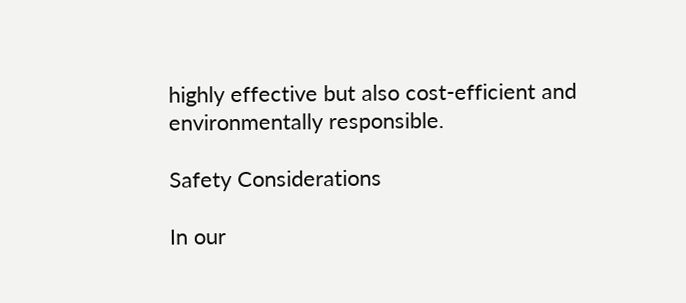highly effective but also cost-efficient and environmentally responsible.

Safety Considerations

In our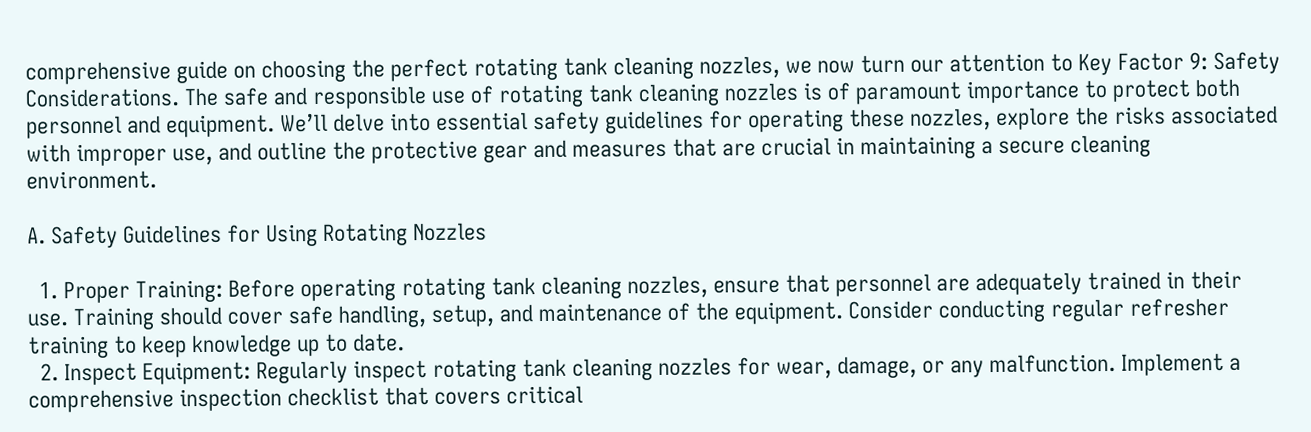comprehensive guide on choosing the perfect rotating tank cleaning nozzles, we now turn our attention to Key Factor 9: Safety Considerations. The safe and responsible use of rotating tank cleaning nozzles is of paramount importance to protect both personnel and equipment. We’ll delve into essential safety guidelines for operating these nozzles, explore the risks associated with improper use, and outline the protective gear and measures that are crucial in maintaining a secure cleaning environment.

A. Safety Guidelines for Using Rotating Nozzles

  1. Proper Training: Before operating rotating tank cleaning nozzles, ensure that personnel are adequately trained in their use. Training should cover safe handling, setup, and maintenance of the equipment. Consider conducting regular refresher training to keep knowledge up to date.
  2. Inspect Equipment: Regularly inspect rotating tank cleaning nozzles for wear, damage, or any malfunction. Implement a comprehensive inspection checklist that covers critical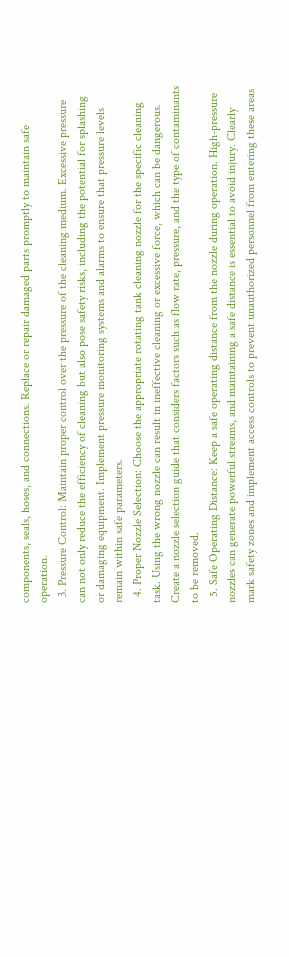components, seals, hoses, and connections. Replace or repair damaged parts promptly to maintain safe operation.
  3. Pressure Control: Maintain proper control over the pressure of the cleaning medium. Excessive pressure can not only reduce the efficiency of cleaning but also pose safety risks, including the potential for splashing or damaging equipment. Implement pressure monitoring systems and alarms to ensure that pressure levels remain within safe parameters.
  4. Proper Nozzle Selection: Choose the appropriate rotating tank cleaning nozzle for the specific cleaning task. Using the wrong nozzle can result in ineffective cleaning or excessive force, which can be dangerous. Create a nozzle selection guide that considers factors such as flow rate, pressure, and the type of contaminants to be removed.
  5. Safe Operating Distance: Keep a safe operating distance from the nozzle during operation. High-pressure nozzles can generate powerful streams, and maintaining a safe distance is essential to avoid injury. Clearly mark safety zones and implement access controls to prevent unauthorized personnel from entering these areas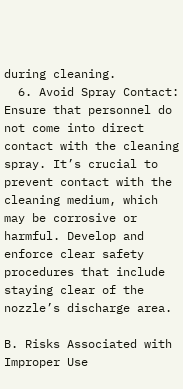during cleaning.
  6. Avoid Spray Contact: Ensure that personnel do not come into direct contact with the cleaning spray. It’s crucial to prevent contact with the cleaning medium, which may be corrosive or harmful. Develop and enforce clear safety procedures that include staying clear of the nozzle’s discharge area.

B. Risks Associated with Improper Use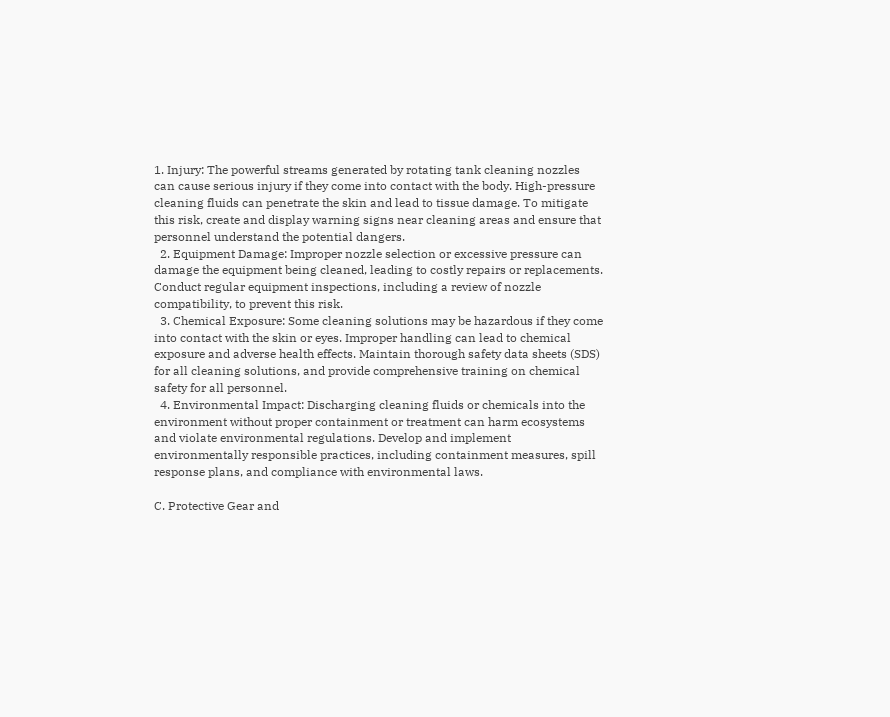1. Injury: The powerful streams generated by rotating tank cleaning nozzles can cause serious injury if they come into contact with the body. High-pressure cleaning fluids can penetrate the skin and lead to tissue damage. To mitigate this risk, create and display warning signs near cleaning areas and ensure that personnel understand the potential dangers.
  2. Equipment Damage: Improper nozzle selection or excessive pressure can damage the equipment being cleaned, leading to costly repairs or replacements. Conduct regular equipment inspections, including a review of nozzle compatibility, to prevent this risk.
  3. Chemical Exposure: Some cleaning solutions may be hazardous if they come into contact with the skin or eyes. Improper handling can lead to chemical exposure and adverse health effects. Maintain thorough safety data sheets (SDS) for all cleaning solutions, and provide comprehensive training on chemical safety for all personnel.
  4. Environmental Impact: Discharging cleaning fluids or chemicals into the environment without proper containment or treatment can harm ecosystems and violate environmental regulations. Develop and implement environmentally responsible practices, including containment measures, spill response plans, and compliance with environmental laws.

C. Protective Gear and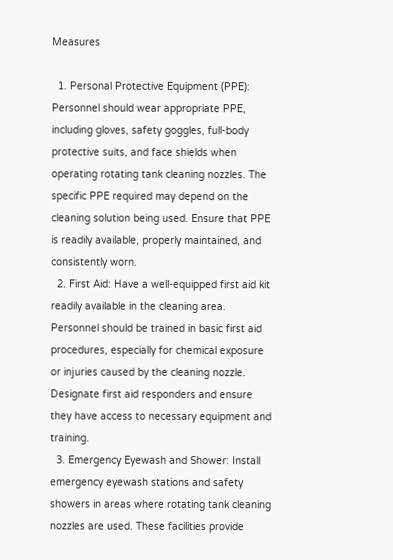Measures

  1. Personal Protective Equipment (PPE): Personnel should wear appropriate PPE, including gloves, safety goggles, full-body protective suits, and face shields when operating rotating tank cleaning nozzles. The specific PPE required may depend on the cleaning solution being used. Ensure that PPE is readily available, properly maintained, and consistently worn.
  2. First Aid: Have a well-equipped first aid kit readily available in the cleaning area. Personnel should be trained in basic first aid procedures, especially for chemical exposure or injuries caused by the cleaning nozzle. Designate first aid responders and ensure they have access to necessary equipment and training.
  3. Emergency Eyewash and Shower: Install emergency eyewash stations and safety showers in areas where rotating tank cleaning nozzles are used. These facilities provide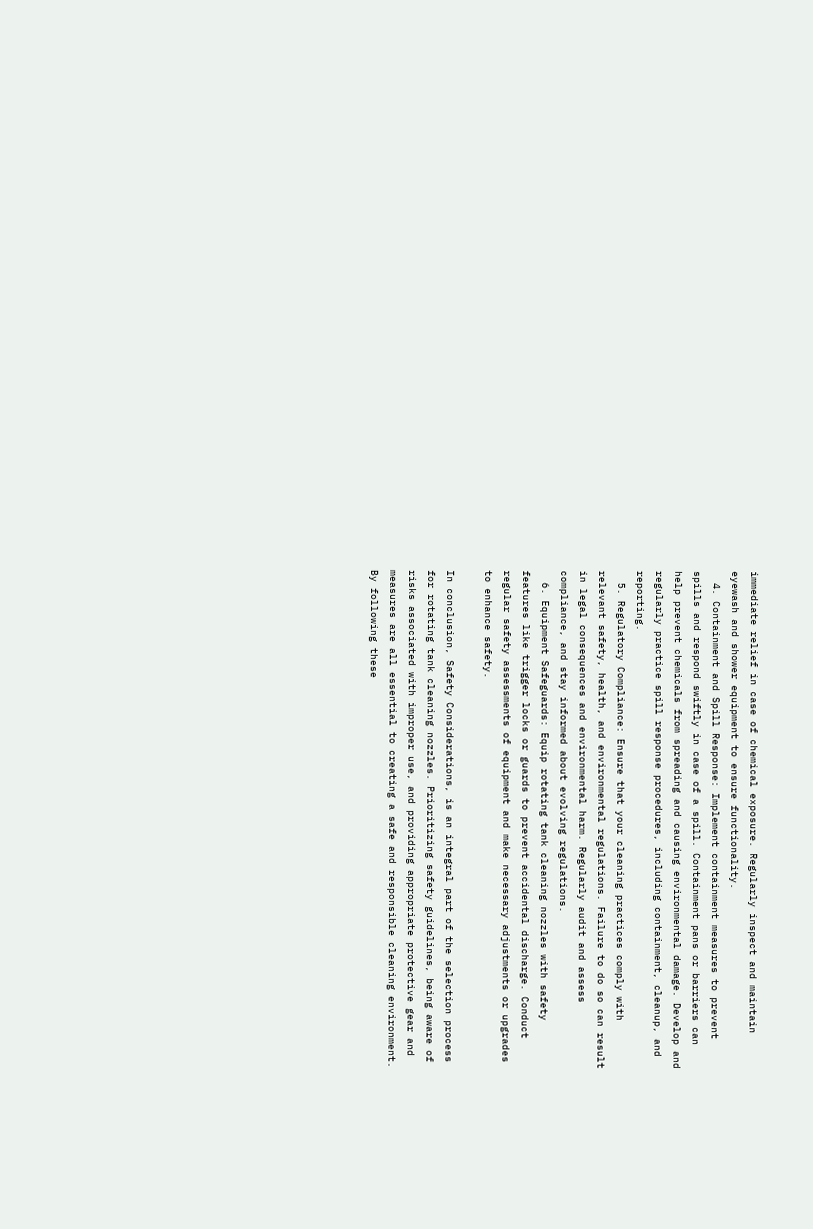immediate relief in case of chemical exposure. Regularly inspect and maintain eyewash and shower equipment to ensure functionality.
  4. Containment and Spill Response: Implement containment measures to prevent spills and respond swiftly in case of a spill. Containment pans or barriers can help prevent chemicals from spreading and causing environmental damage. Develop and regularly practice spill response procedures, including containment, cleanup, and reporting.
  5. Regulatory Compliance: Ensure that your cleaning practices comply with relevant safety, health, and environmental regulations. Failure to do so can result in legal consequences and environmental harm. Regularly audit and assess compliance, and stay informed about evolving regulations.
  6. Equipment Safeguards: Equip rotating tank cleaning nozzles with safety features like trigger locks or guards to prevent accidental discharge. Conduct regular safety assessments of equipment and make necessary adjustments or upgrades to enhance safety.

In conclusion, Safety Considerations, is an integral part of the selection process for rotating tank cleaning nozzles. Prioritizing safety guidelines, being aware of risks associated with improper use, and providing appropriate protective gear and measures are all essential to creating a safe and responsible cleaning environment. By following these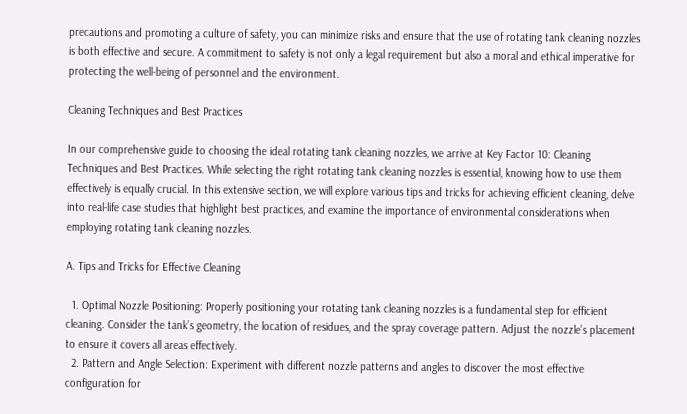precautions and promoting a culture of safety, you can minimize risks and ensure that the use of rotating tank cleaning nozzles is both effective and secure. A commitment to safety is not only a legal requirement but also a moral and ethical imperative for protecting the well-being of personnel and the environment.

Cleaning Techniques and Best Practices

In our comprehensive guide to choosing the ideal rotating tank cleaning nozzles, we arrive at Key Factor 10: Cleaning Techniques and Best Practices. While selecting the right rotating tank cleaning nozzles is essential, knowing how to use them effectively is equally crucial. In this extensive section, we will explore various tips and tricks for achieving efficient cleaning, delve into real-life case studies that highlight best practices, and examine the importance of environmental considerations when employing rotating tank cleaning nozzles.

A. Tips and Tricks for Effective Cleaning

  1. Optimal Nozzle Positioning: Properly positioning your rotating tank cleaning nozzles is a fundamental step for efficient cleaning. Consider the tank’s geometry, the location of residues, and the spray coverage pattern. Adjust the nozzle’s placement to ensure it covers all areas effectively.
  2. Pattern and Angle Selection: Experiment with different nozzle patterns and angles to discover the most effective configuration for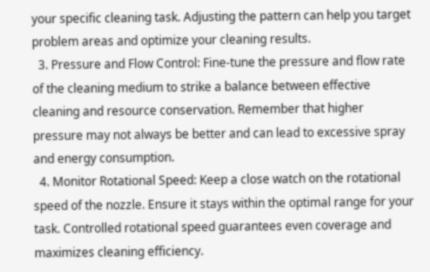your specific cleaning task. Adjusting the pattern can help you target problem areas and optimize your cleaning results.
  3. Pressure and Flow Control: Fine-tune the pressure and flow rate of the cleaning medium to strike a balance between effective cleaning and resource conservation. Remember that higher pressure may not always be better and can lead to excessive spray and energy consumption.
  4. Monitor Rotational Speed: Keep a close watch on the rotational speed of the nozzle. Ensure it stays within the optimal range for your task. Controlled rotational speed guarantees even coverage and maximizes cleaning efficiency.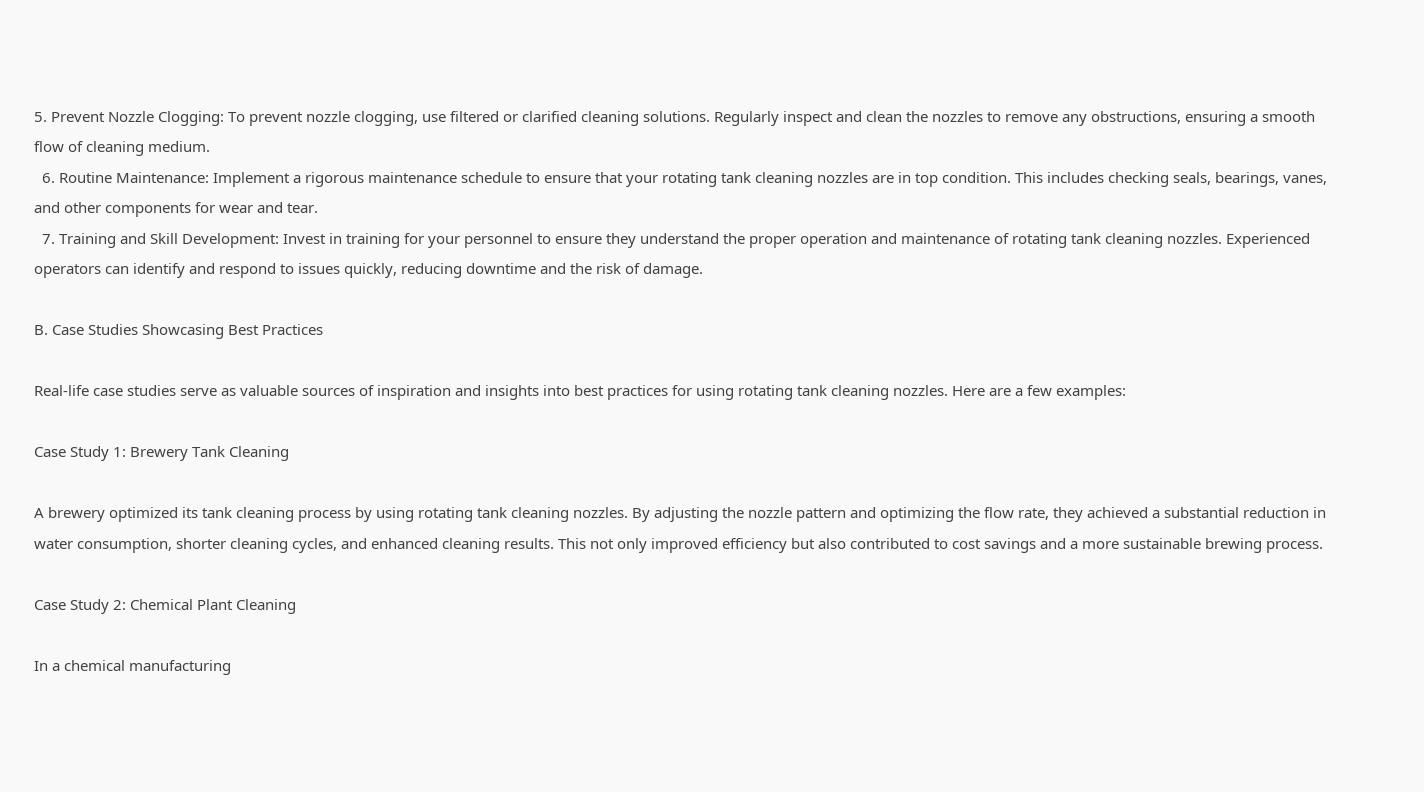5. Prevent Nozzle Clogging: To prevent nozzle clogging, use filtered or clarified cleaning solutions. Regularly inspect and clean the nozzles to remove any obstructions, ensuring a smooth flow of cleaning medium.
  6. Routine Maintenance: Implement a rigorous maintenance schedule to ensure that your rotating tank cleaning nozzles are in top condition. This includes checking seals, bearings, vanes, and other components for wear and tear.
  7. Training and Skill Development: Invest in training for your personnel to ensure they understand the proper operation and maintenance of rotating tank cleaning nozzles. Experienced operators can identify and respond to issues quickly, reducing downtime and the risk of damage.

B. Case Studies Showcasing Best Practices

Real-life case studies serve as valuable sources of inspiration and insights into best practices for using rotating tank cleaning nozzles. Here are a few examples:

Case Study 1: Brewery Tank Cleaning

A brewery optimized its tank cleaning process by using rotating tank cleaning nozzles. By adjusting the nozzle pattern and optimizing the flow rate, they achieved a substantial reduction in water consumption, shorter cleaning cycles, and enhanced cleaning results. This not only improved efficiency but also contributed to cost savings and a more sustainable brewing process.

Case Study 2: Chemical Plant Cleaning

In a chemical manufacturing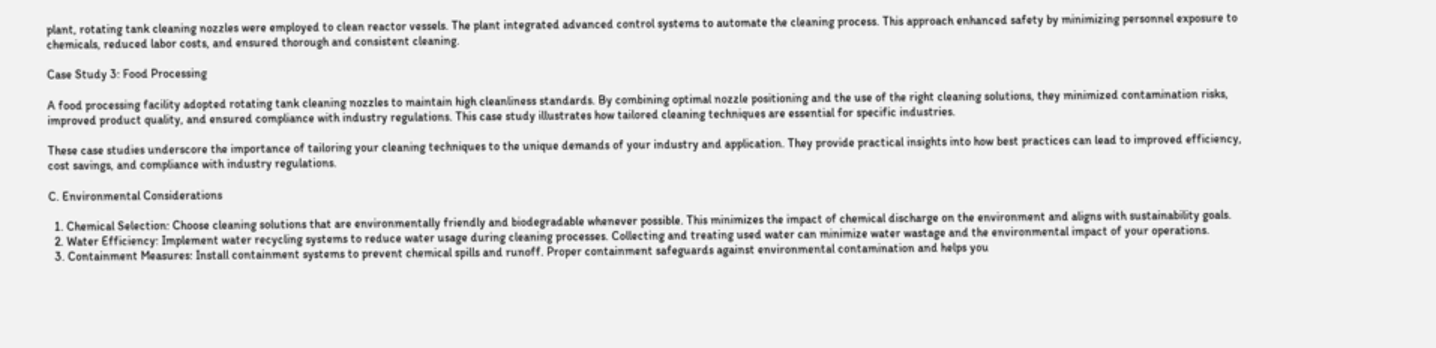plant, rotating tank cleaning nozzles were employed to clean reactor vessels. The plant integrated advanced control systems to automate the cleaning process. This approach enhanced safety by minimizing personnel exposure to chemicals, reduced labor costs, and ensured thorough and consistent cleaning.

Case Study 3: Food Processing

A food processing facility adopted rotating tank cleaning nozzles to maintain high cleanliness standards. By combining optimal nozzle positioning and the use of the right cleaning solutions, they minimized contamination risks, improved product quality, and ensured compliance with industry regulations. This case study illustrates how tailored cleaning techniques are essential for specific industries.

These case studies underscore the importance of tailoring your cleaning techniques to the unique demands of your industry and application. They provide practical insights into how best practices can lead to improved efficiency, cost savings, and compliance with industry regulations.

C. Environmental Considerations

  1. Chemical Selection: Choose cleaning solutions that are environmentally friendly and biodegradable whenever possible. This minimizes the impact of chemical discharge on the environment and aligns with sustainability goals.
  2. Water Efficiency: Implement water recycling systems to reduce water usage during cleaning processes. Collecting and treating used water can minimize water wastage and the environmental impact of your operations.
  3. Containment Measures: Install containment systems to prevent chemical spills and runoff. Proper containment safeguards against environmental contamination and helps you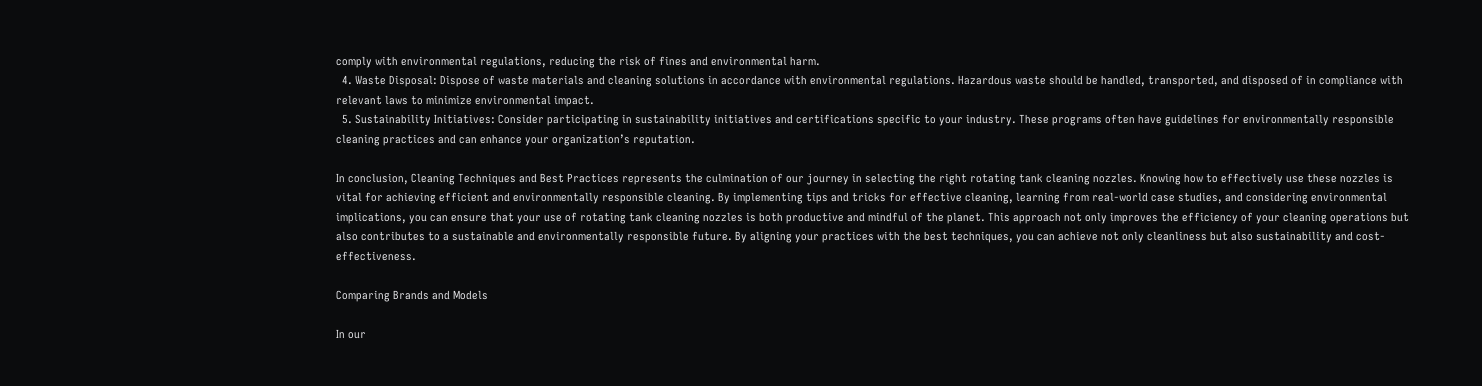comply with environmental regulations, reducing the risk of fines and environmental harm.
  4. Waste Disposal: Dispose of waste materials and cleaning solutions in accordance with environmental regulations. Hazardous waste should be handled, transported, and disposed of in compliance with relevant laws to minimize environmental impact.
  5. Sustainability Initiatives: Consider participating in sustainability initiatives and certifications specific to your industry. These programs often have guidelines for environmentally responsible cleaning practices and can enhance your organization’s reputation.

In conclusion, Cleaning Techniques and Best Practices represents the culmination of our journey in selecting the right rotating tank cleaning nozzles. Knowing how to effectively use these nozzles is vital for achieving efficient and environmentally responsible cleaning. By implementing tips and tricks for effective cleaning, learning from real-world case studies, and considering environmental implications, you can ensure that your use of rotating tank cleaning nozzles is both productive and mindful of the planet. This approach not only improves the efficiency of your cleaning operations but also contributes to a sustainable and environmentally responsible future. By aligning your practices with the best techniques, you can achieve not only cleanliness but also sustainability and cost-effectiveness.

Comparing Brands and Models

In our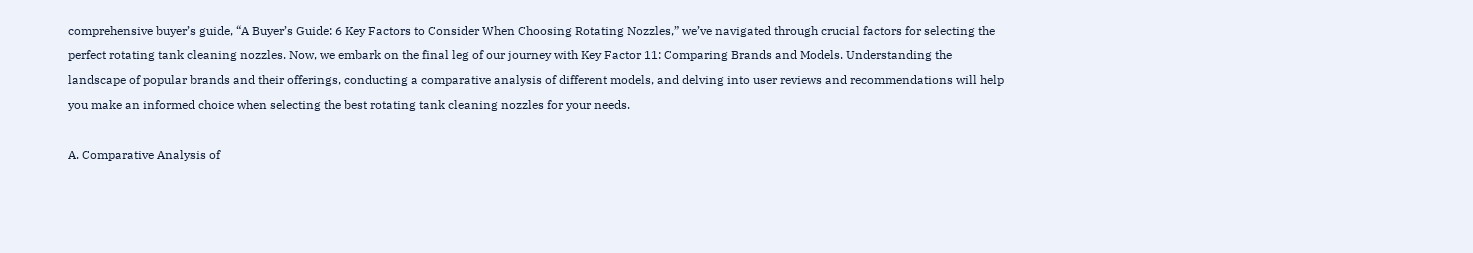comprehensive buyer’s guide, “A Buyer’s Guide: 6 Key Factors to Consider When Choosing Rotating Nozzles,” we’ve navigated through crucial factors for selecting the perfect rotating tank cleaning nozzles. Now, we embark on the final leg of our journey with Key Factor 11: Comparing Brands and Models. Understanding the landscape of popular brands and their offerings, conducting a comparative analysis of different models, and delving into user reviews and recommendations will help you make an informed choice when selecting the best rotating tank cleaning nozzles for your needs.

A. Comparative Analysis of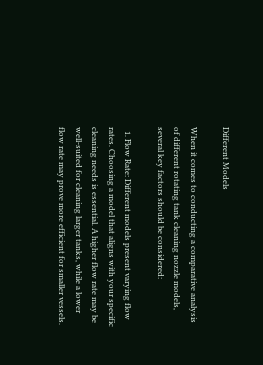Different Models

When it comes to conducting a comparative analysis of different rotating tank cleaning nozzle models, several key factors should be considered:

  1. Flow Rate: Different models present varying flow rates. Choosing a model that aligns with your specific cleaning needs is essential. A higher flow rate may be well-suited for cleaning larger tanks, while a lower flow rate may prove more efficient for smaller vessels.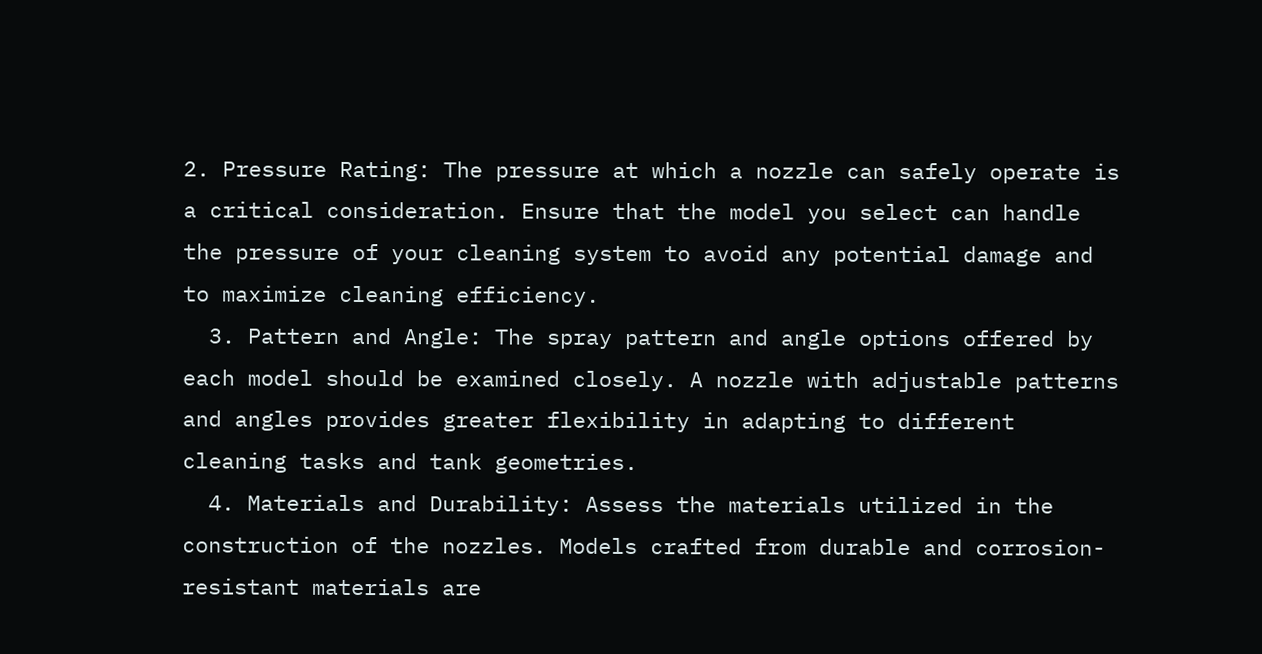2. Pressure Rating: The pressure at which a nozzle can safely operate is a critical consideration. Ensure that the model you select can handle the pressure of your cleaning system to avoid any potential damage and to maximize cleaning efficiency.
  3. Pattern and Angle: The spray pattern and angle options offered by each model should be examined closely. A nozzle with adjustable patterns and angles provides greater flexibility in adapting to different cleaning tasks and tank geometries.
  4. Materials and Durability: Assess the materials utilized in the construction of the nozzles. Models crafted from durable and corrosion-resistant materials are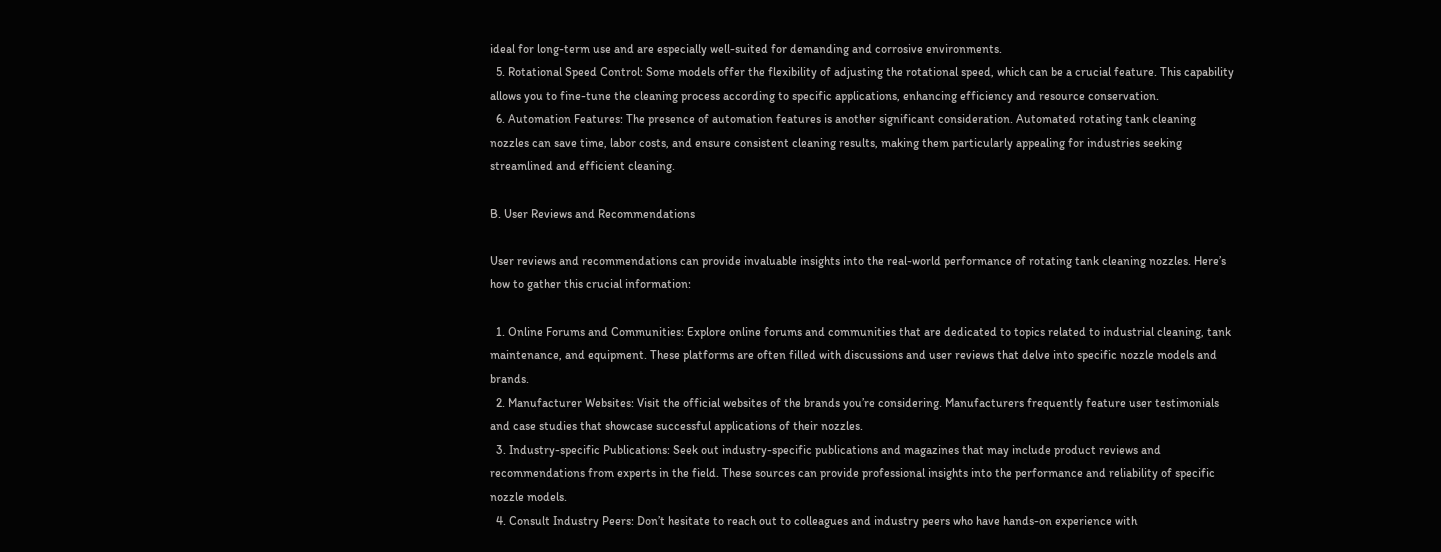ideal for long-term use and are especially well-suited for demanding and corrosive environments.
  5. Rotational Speed Control: Some models offer the flexibility of adjusting the rotational speed, which can be a crucial feature. This capability allows you to fine-tune the cleaning process according to specific applications, enhancing efficiency and resource conservation.
  6. Automation Features: The presence of automation features is another significant consideration. Automated rotating tank cleaning nozzles can save time, labor costs, and ensure consistent cleaning results, making them particularly appealing for industries seeking streamlined and efficient cleaning.

B. User Reviews and Recommendations

User reviews and recommendations can provide invaluable insights into the real-world performance of rotating tank cleaning nozzles. Here’s how to gather this crucial information:

  1. Online Forums and Communities: Explore online forums and communities that are dedicated to topics related to industrial cleaning, tank maintenance, and equipment. These platforms are often filled with discussions and user reviews that delve into specific nozzle models and brands.
  2. Manufacturer Websites: Visit the official websites of the brands you’re considering. Manufacturers frequently feature user testimonials and case studies that showcase successful applications of their nozzles.
  3. Industry-specific Publications: Seek out industry-specific publications and magazines that may include product reviews and recommendations from experts in the field. These sources can provide professional insights into the performance and reliability of specific nozzle models.
  4. Consult Industry Peers: Don’t hesitate to reach out to colleagues and industry peers who have hands-on experience with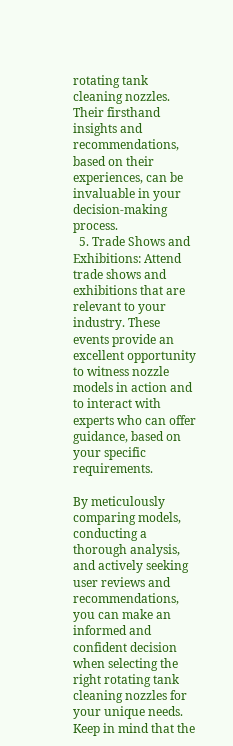rotating tank cleaning nozzles. Their firsthand insights and recommendations, based on their experiences, can be invaluable in your decision-making process.
  5. Trade Shows and Exhibitions: Attend trade shows and exhibitions that are relevant to your industry. These events provide an excellent opportunity to witness nozzle models in action and to interact with experts who can offer guidance, based on your specific requirements.

By meticulously comparing models, conducting a thorough analysis, and actively seeking user reviews and recommendations, you can make an informed and confident decision when selecting the right rotating tank cleaning nozzles for your unique needs. Keep in mind that the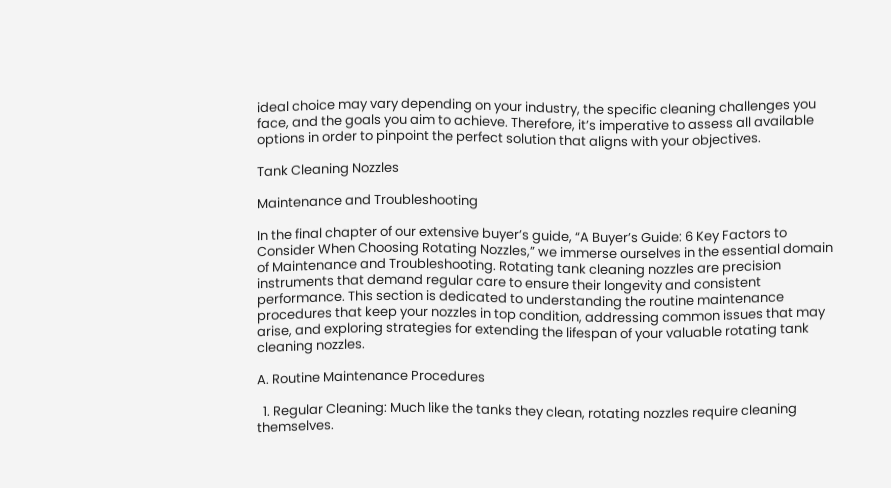ideal choice may vary depending on your industry, the specific cleaning challenges you face, and the goals you aim to achieve. Therefore, it’s imperative to assess all available options in order to pinpoint the perfect solution that aligns with your objectives.

Tank Cleaning Nozzles

Maintenance and Troubleshooting

In the final chapter of our extensive buyer’s guide, “A Buyer’s Guide: 6 Key Factors to Consider When Choosing Rotating Nozzles,” we immerse ourselves in the essential domain of Maintenance and Troubleshooting. Rotating tank cleaning nozzles are precision instruments that demand regular care to ensure their longevity and consistent performance. This section is dedicated to understanding the routine maintenance procedures that keep your nozzles in top condition, addressing common issues that may arise, and exploring strategies for extending the lifespan of your valuable rotating tank cleaning nozzles.

A. Routine Maintenance Procedures

  1. Regular Cleaning: Much like the tanks they clean, rotating nozzles require cleaning themselves.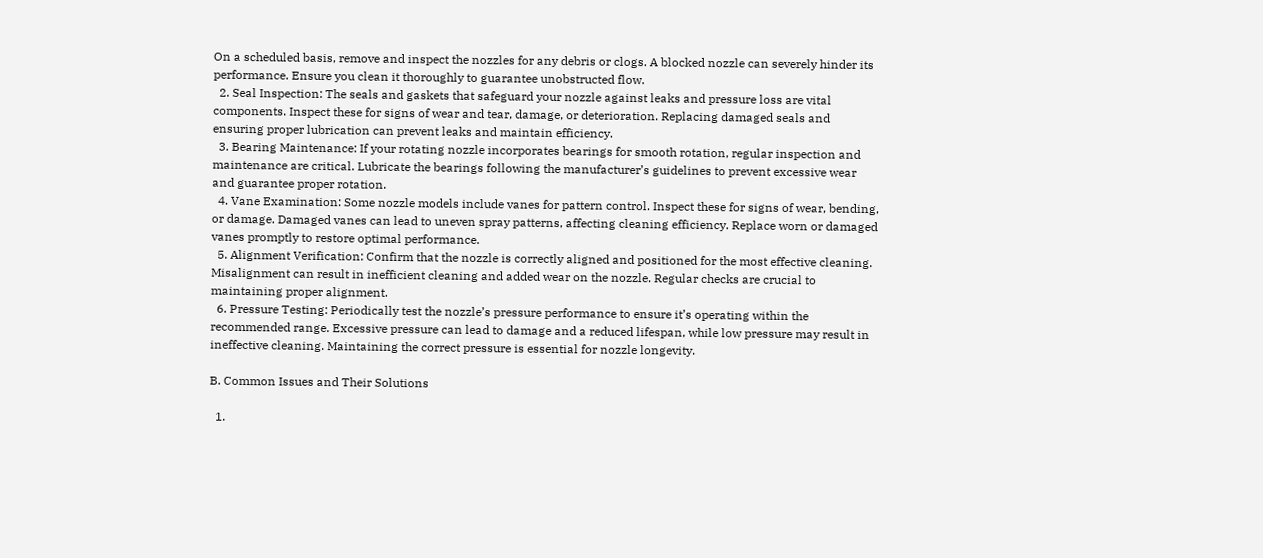On a scheduled basis, remove and inspect the nozzles for any debris or clogs. A blocked nozzle can severely hinder its performance. Ensure you clean it thoroughly to guarantee unobstructed flow.
  2. Seal Inspection: The seals and gaskets that safeguard your nozzle against leaks and pressure loss are vital components. Inspect these for signs of wear and tear, damage, or deterioration. Replacing damaged seals and ensuring proper lubrication can prevent leaks and maintain efficiency.
  3. Bearing Maintenance: If your rotating nozzle incorporates bearings for smooth rotation, regular inspection and maintenance are critical. Lubricate the bearings following the manufacturer’s guidelines to prevent excessive wear and guarantee proper rotation.
  4. Vane Examination: Some nozzle models include vanes for pattern control. Inspect these for signs of wear, bending, or damage. Damaged vanes can lead to uneven spray patterns, affecting cleaning efficiency. Replace worn or damaged vanes promptly to restore optimal performance.
  5. Alignment Verification: Confirm that the nozzle is correctly aligned and positioned for the most effective cleaning. Misalignment can result in inefficient cleaning and added wear on the nozzle. Regular checks are crucial to maintaining proper alignment.
  6. Pressure Testing: Periodically test the nozzle’s pressure performance to ensure it’s operating within the recommended range. Excessive pressure can lead to damage and a reduced lifespan, while low pressure may result in ineffective cleaning. Maintaining the correct pressure is essential for nozzle longevity.

B. Common Issues and Their Solutions

  1.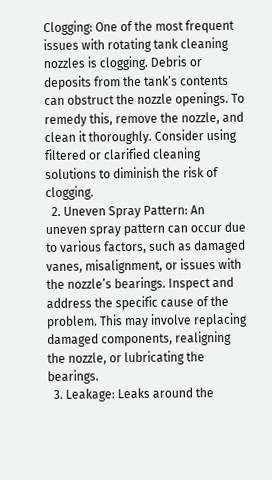Clogging: One of the most frequent issues with rotating tank cleaning nozzles is clogging. Debris or deposits from the tank’s contents can obstruct the nozzle openings. To remedy this, remove the nozzle, and clean it thoroughly. Consider using filtered or clarified cleaning solutions to diminish the risk of clogging.
  2. Uneven Spray Pattern: An uneven spray pattern can occur due to various factors, such as damaged vanes, misalignment, or issues with the nozzle’s bearings. Inspect and address the specific cause of the problem. This may involve replacing damaged components, realigning the nozzle, or lubricating the bearings.
  3. Leakage: Leaks around the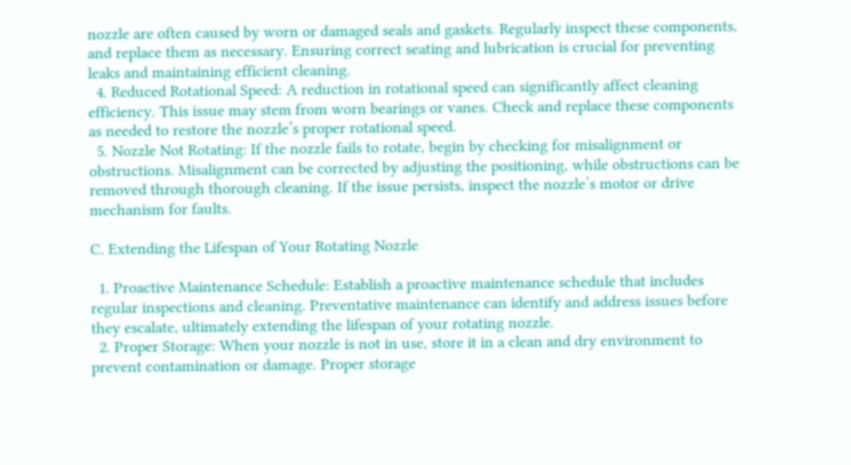nozzle are often caused by worn or damaged seals and gaskets. Regularly inspect these components, and replace them as necessary. Ensuring correct seating and lubrication is crucial for preventing leaks and maintaining efficient cleaning.
  4. Reduced Rotational Speed: A reduction in rotational speed can significantly affect cleaning efficiency. This issue may stem from worn bearings or vanes. Check and replace these components as needed to restore the nozzle’s proper rotational speed.
  5. Nozzle Not Rotating: If the nozzle fails to rotate, begin by checking for misalignment or obstructions. Misalignment can be corrected by adjusting the positioning, while obstructions can be removed through thorough cleaning. If the issue persists, inspect the nozzle’s motor or drive mechanism for faults.

C. Extending the Lifespan of Your Rotating Nozzle

  1. Proactive Maintenance Schedule: Establish a proactive maintenance schedule that includes regular inspections and cleaning. Preventative maintenance can identify and address issues before they escalate, ultimately extending the lifespan of your rotating nozzle.
  2. Proper Storage: When your nozzle is not in use, store it in a clean and dry environment to prevent contamination or damage. Proper storage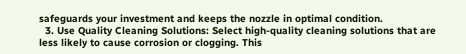safeguards your investment and keeps the nozzle in optimal condition.
  3. Use Quality Cleaning Solutions: Select high-quality cleaning solutions that are less likely to cause corrosion or clogging. This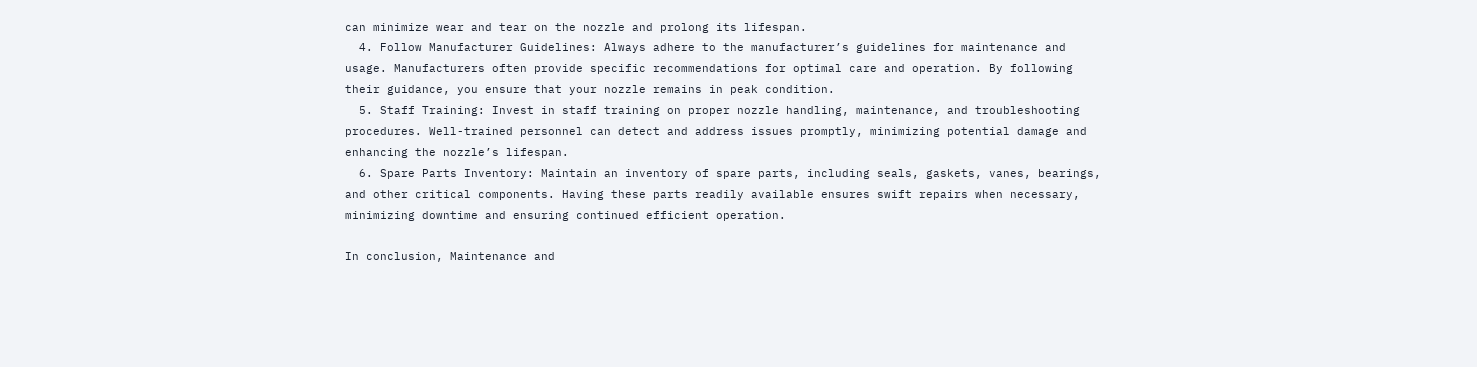can minimize wear and tear on the nozzle and prolong its lifespan.
  4. Follow Manufacturer Guidelines: Always adhere to the manufacturer’s guidelines for maintenance and usage. Manufacturers often provide specific recommendations for optimal care and operation. By following their guidance, you ensure that your nozzle remains in peak condition.
  5. Staff Training: Invest in staff training on proper nozzle handling, maintenance, and troubleshooting procedures. Well-trained personnel can detect and address issues promptly, minimizing potential damage and enhancing the nozzle’s lifespan.
  6. Spare Parts Inventory: Maintain an inventory of spare parts, including seals, gaskets, vanes, bearings, and other critical components. Having these parts readily available ensures swift repairs when necessary, minimizing downtime and ensuring continued efficient operation.

In conclusion, Maintenance and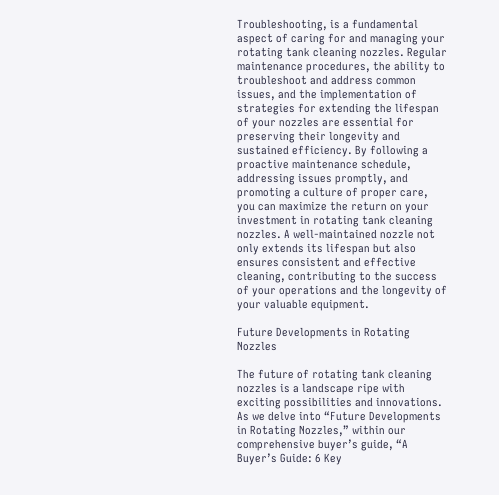Troubleshooting, is a fundamental aspect of caring for and managing your rotating tank cleaning nozzles. Regular maintenance procedures, the ability to troubleshoot and address common issues, and the implementation of strategies for extending the lifespan of your nozzles are essential for preserving their longevity and sustained efficiency. By following a proactive maintenance schedule, addressing issues promptly, and promoting a culture of proper care, you can maximize the return on your investment in rotating tank cleaning nozzles. A well-maintained nozzle not only extends its lifespan but also ensures consistent and effective cleaning, contributing to the success of your operations and the longevity of your valuable equipment.

Future Developments in Rotating Nozzles

The future of rotating tank cleaning nozzles is a landscape ripe with exciting possibilities and innovations. As we delve into “Future Developments in Rotating Nozzles,” within our comprehensive buyer’s guide, “A Buyer’s Guide: 6 Key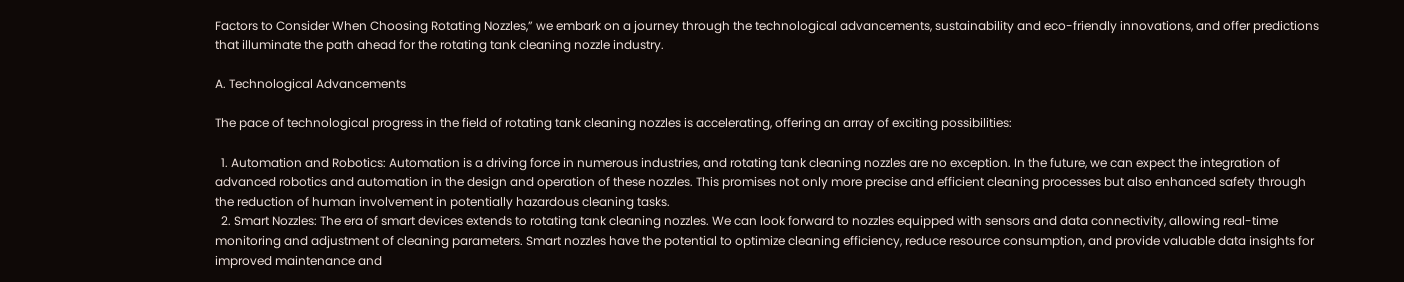Factors to Consider When Choosing Rotating Nozzles,” we embark on a journey through the technological advancements, sustainability and eco-friendly innovations, and offer predictions that illuminate the path ahead for the rotating tank cleaning nozzle industry.

A. Technological Advancements

The pace of technological progress in the field of rotating tank cleaning nozzles is accelerating, offering an array of exciting possibilities:

  1. Automation and Robotics: Automation is a driving force in numerous industries, and rotating tank cleaning nozzles are no exception. In the future, we can expect the integration of advanced robotics and automation in the design and operation of these nozzles. This promises not only more precise and efficient cleaning processes but also enhanced safety through the reduction of human involvement in potentially hazardous cleaning tasks.
  2. Smart Nozzles: The era of smart devices extends to rotating tank cleaning nozzles. We can look forward to nozzles equipped with sensors and data connectivity, allowing real-time monitoring and adjustment of cleaning parameters. Smart nozzles have the potential to optimize cleaning efficiency, reduce resource consumption, and provide valuable data insights for improved maintenance and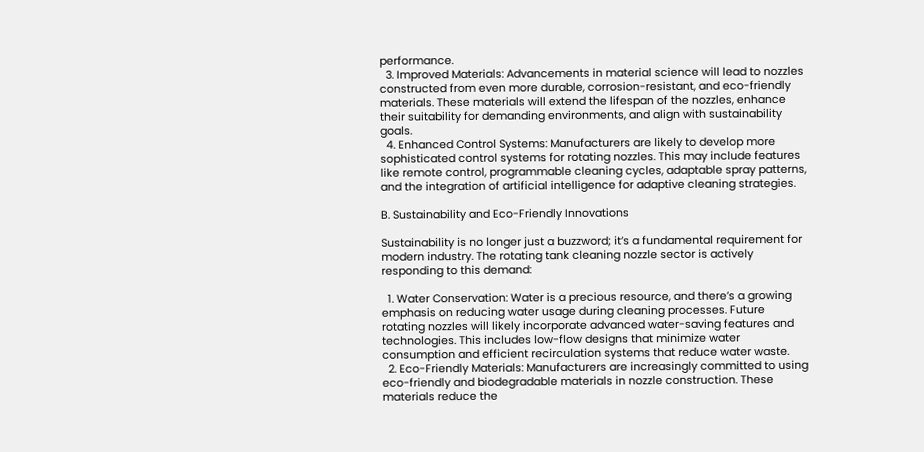performance.
  3. Improved Materials: Advancements in material science will lead to nozzles constructed from even more durable, corrosion-resistant, and eco-friendly materials. These materials will extend the lifespan of the nozzles, enhance their suitability for demanding environments, and align with sustainability goals.
  4. Enhanced Control Systems: Manufacturers are likely to develop more sophisticated control systems for rotating nozzles. This may include features like remote control, programmable cleaning cycles, adaptable spray patterns, and the integration of artificial intelligence for adaptive cleaning strategies.

B. Sustainability and Eco-Friendly Innovations

Sustainability is no longer just a buzzword; it’s a fundamental requirement for modern industry. The rotating tank cleaning nozzle sector is actively responding to this demand:

  1. Water Conservation: Water is a precious resource, and there’s a growing emphasis on reducing water usage during cleaning processes. Future rotating nozzles will likely incorporate advanced water-saving features and technologies. This includes low-flow designs that minimize water consumption and efficient recirculation systems that reduce water waste.
  2. Eco-Friendly Materials: Manufacturers are increasingly committed to using eco-friendly and biodegradable materials in nozzle construction. These materials reduce the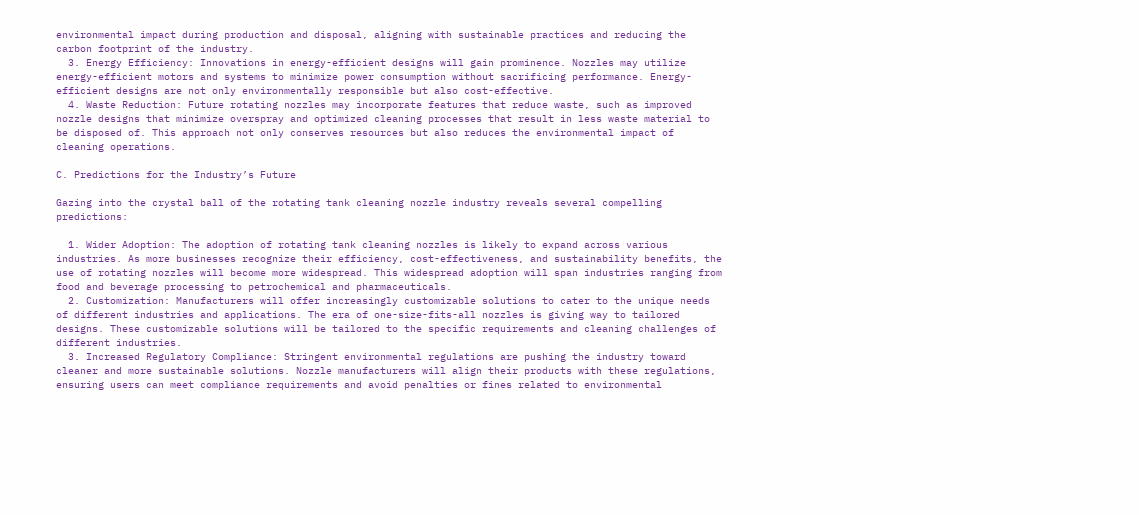environmental impact during production and disposal, aligning with sustainable practices and reducing the carbon footprint of the industry.
  3. Energy Efficiency: Innovations in energy-efficient designs will gain prominence. Nozzles may utilize energy-efficient motors and systems to minimize power consumption without sacrificing performance. Energy-efficient designs are not only environmentally responsible but also cost-effective.
  4. Waste Reduction: Future rotating nozzles may incorporate features that reduce waste, such as improved nozzle designs that minimize overspray and optimized cleaning processes that result in less waste material to be disposed of. This approach not only conserves resources but also reduces the environmental impact of cleaning operations.

C. Predictions for the Industry’s Future

Gazing into the crystal ball of the rotating tank cleaning nozzle industry reveals several compelling predictions:

  1. Wider Adoption: The adoption of rotating tank cleaning nozzles is likely to expand across various industries. As more businesses recognize their efficiency, cost-effectiveness, and sustainability benefits, the use of rotating nozzles will become more widespread. This widespread adoption will span industries ranging from food and beverage processing to petrochemical and pharmaceuticals.
  2. Customization: Manufacturers will offer increasingly customizable solutions to cater to the unique needs of different industries and applications. The era of one-size-fits-all nozzles is giving way to tailored designs. These customizable solutions will be tailored to the specific requirements and cleaning challenges of different industries.
  3. Increased Regulatory Compliance: Stringent environmental regulations are pushing the industry toward cleaner and more sustainable solutions. Nozzle manufacturers will align their products with these regulations, ensuring users can meet compliance requirements and avoid penalties or fines related to environmental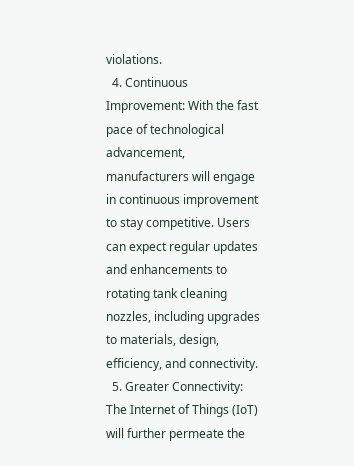violations.
  4. Continuous Improvement: With the fast pace of technological advancement, manufacturers will engage in continuous improvement to stay competitive. Users can expect regular updates and enhancements to rotating tank cleaning nozzles, including upgrades to materials, design, efficiency, and connectivity.
  5. Greater Connectivity: The Internet of Things (IoT) will further permeate the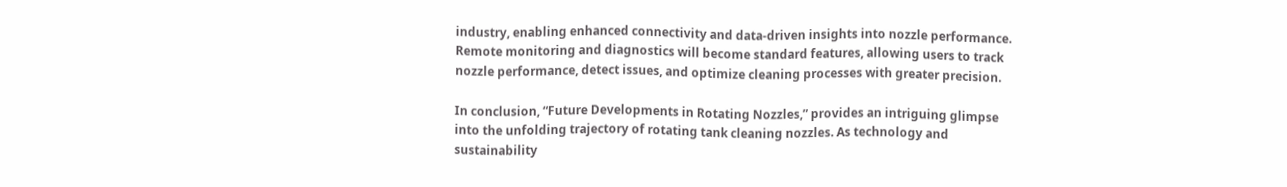industry, enabling enhanced connectivity and data-driven insights into nozzle performance. Remote monitoring and diagnostics will become standard features, allowing users to track nozzle performance, detect issues, and optimize cleaning processes with greater precision.

In conclusion, “Future Developments in Rotating Nozzles,” provides an intriguing glimpse into the unfolding trajectory of rotating tank cleaning nozzles. As technology and sustainability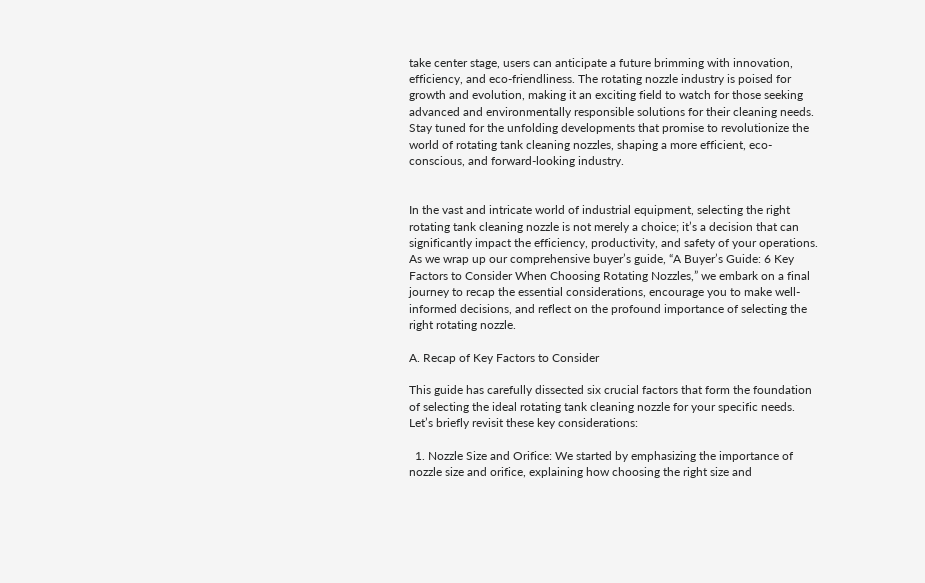take center stage, users can anticipate a future brimming with innovation, efficiency, and eco-friendliness. The rotating nozzle industry is poised for growth and evolution, making it an exciting field to watch for those seeking advanced and environmentally responsible solutions for their cleaning needs. Stay tuned for the unfolding developments that promise to revolutionize the world of rotating tank cleaning nozzles, shaping a more efficient, eco-conscious, and forward-looking industry.


In the vast and intricate world of industrial equipment, selecting the right rotating tank cleaning nozzle is not merely a choice; it’s a decision that can significantly impact the efficiency, productivity, and safety of your operations. As we wrap up our comprehensive buyer’s guide, “A Buyer’s Guide: 6 Key Factors to Consider When Choosing Rotating Nozzles,” we embark on a final journey to recap the essential considerations, encourage you to make well-informed decisions, and reflect on the profound importance of selecting the right rotating nozzle.

A. Recap of Key Factors to Consider

This guide has carefully dissected six crucial factors that form the foundation of selecting the ideal rotating tank cleaning nozzle for your specific needs. Let’s briefly revisit these key considerations:

  1. Nozzle Size and Orifice: We started by emphasizing the importance of nozzle size and orifice, explaining how choosing the right size and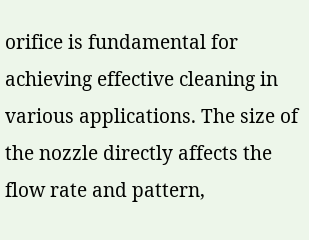orifice is fundamental for achieving effective cleaning in various applications. The size of the nozzle directly affects the flow rate and pattern,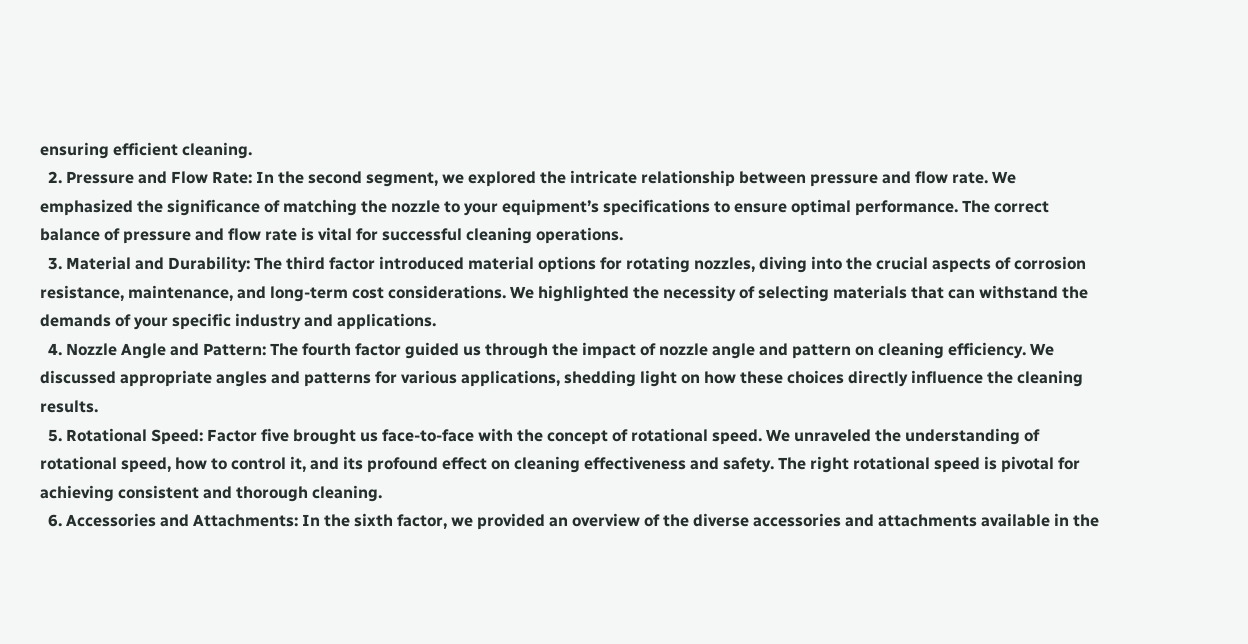ensuring efficient cleaning.
  2. Pressure and Flow Rate: In the second segment, we explored the intricate relationship between pressure and flow rate. We emphasized the significance of matching the nozzle to your equipment’s specifications to ensure optimal performance. The correct balance of pressure and flow rate is vital for successful cleaning operations.
  3. Material and Durability: The third factor introduced material options for rotating nozzles, diving into the crucial aspects of corrosion resistance, maintenance, and long-term cost considerations. We highlighted the necessity of selecting materials that can withstand the demands of your specific industry and applications.
  4. Nozzle Angle and Pattern: The fourth factor guided us through the impact of nozzle angle and pattern on cleaning efficiency. We discussed appropriate angles and patterns for various applications, shedding light on how these choices directly influence the cleaning results.
  5. Rotational Speed: Factor five brought us face-to-face with the concept of rotational speed. We unraveled the understanding of rotational speed, how to control it, and its profound effect on cleaning effectiveness and safety. The right rotational speed is pivotal for achieving consistent and thorough cleaning.
  6. Accessories and Attachments: In the sixth factor, we provided an overview of the diverse accessories and attachments available in the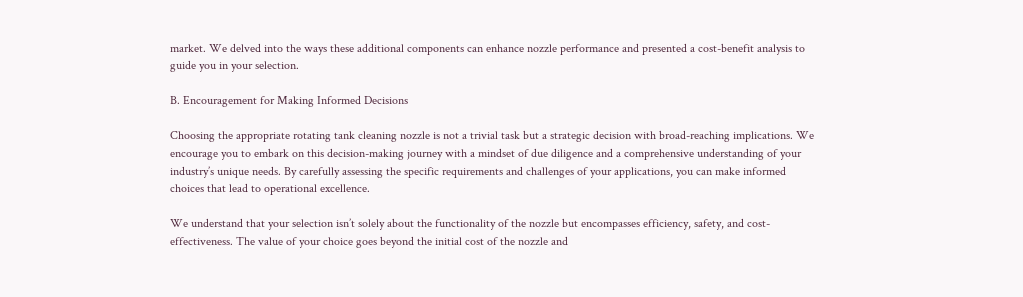market. We delved into the ways these additional components can enhance nozzle performance and presented a cost-benefit analysis to guide you in your selection.

B. Encouragement for Making Informed Decisions

Choosing the appropriate rotating tank cleaning nozzle is not a trivial task but a strategic decision with broad-reaching implications. We encourage you to embark on this decision-making journey with a mindset of due diligence and a comprehensive understanding of your industry’s unique needs. By carefully assessing the specific requirements and challenges of your applications, you can make informed choices that lead to operational excellence.

We understand that your selection isn’t solely about the functionality of the nozzle but encompasses efficiency, safety, and cost-effectiveness. The value of your choice goes beyond the initial cost of the nozzle and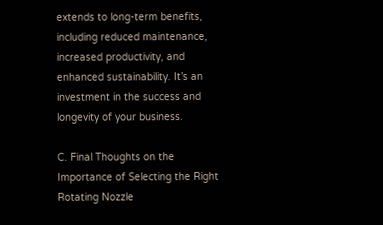extends to long-term benefits, including reduced maintenance, increased productivity, and enhanced sustainability. It’s an investment in the success and longevity of your business.

C. Final Thoughts on the Importance of Selecting the Right Rotating Nozzle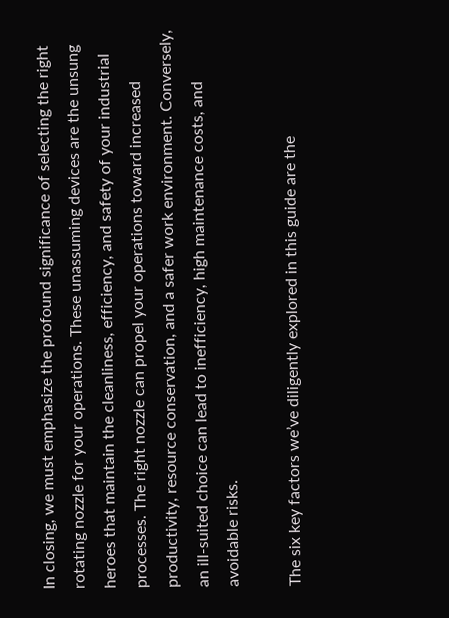In closing, we must emphasize the profound significance of selecting the right rotating nozzle for your operations. These unassuming devices are the unsung heroes that maintain the cleanliness, efficiency, and safety of your industrial processes. The right nozzle can propel your operations toward increased productivity, resource conservation, and a safer work environment. Conversely, an ill-suited choice can lead to inefficiency, high maintenance costs, and avoidable risks.

The six key factors we’ve diligently explored in this guide are the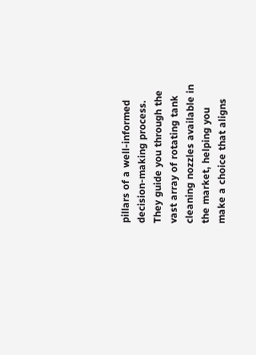pillars of a well-informed decision-making process. They guide you through the vast array of rotating tank cleaning nozzles available in the market, helping you make a choice that aligns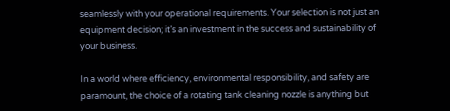seamlessly with your operational requirements. Your selection is not just an equipment decision; it’s an investment in the success and sustainability of your business.

In a world where efficiency, environmental responsibility, and safety are paramount, the choice of a rotating tank cleaning nozzle is anything but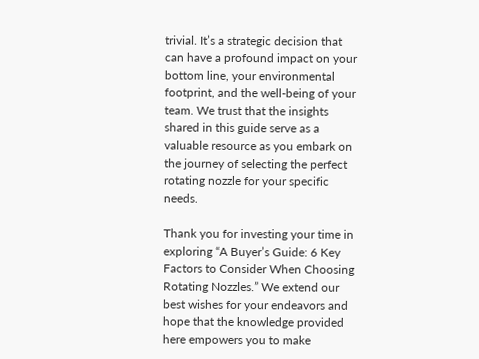trivial. It’s a strategic decision that can have a profound impact on your bottom line, your environmental footprint, and the well-being of your team. We trust that the insights shared in this guide serve as a valuable resource as you embark on the journey of selecting the perfect rotating nozzle for your specific needs.

Thank you for investing your time in exploring “A Buyer’s Guide: 6 Key Factors to Consider When Choosing Rotating Nozzles.” We extend our best wishes for your endeavors and hope that the knowledge provided here empowers you to make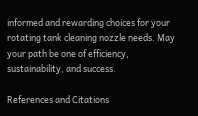informed and rewarding choices for your rotating tank cleaning nozzle needs. May your path be one of efficiency, sustainability, and success.

References and Citations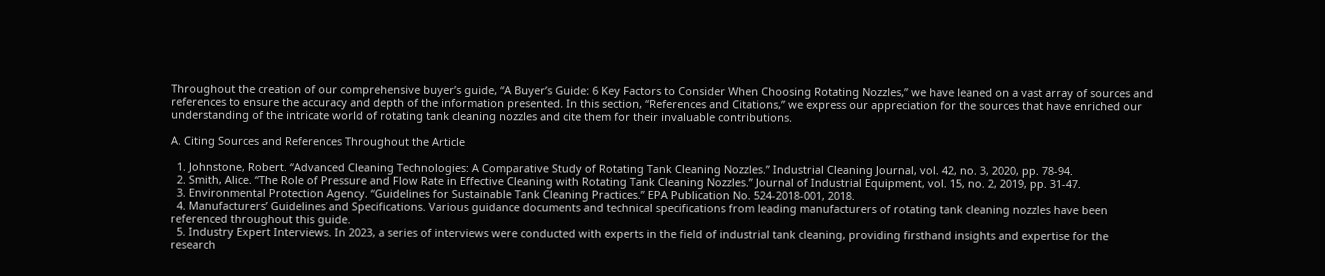Throughout the creation of our comprehensive buyer’s guide, “A Buyer’s Guide: 6 Key Factors to Consider When Choosing Rotating Nozzles,” we have leaned on a vast array of sources and references to ensure the accuracy and depth of the information presented. In this section, “References and Citations,” we express our appreciation for the sources that have enriched our understanding of the intricate world of rotating tank cleaning nozzles and cite them for their invaluable contributions.

A. Citing Sources and References Throughout the Article

  1. Johnstone, Robert. “Advanced Cleaning Technologies: A Comparative Study of Rotating Tank Cleaning Nozzles.” Industrial Cleaning Journal, vol. 42, no. 3, 2020, pp. 78-94.
  2. Smith, Alice. “The Role of Pressure and Flow Rate in Effective Cleaning with Rotating Tank Cleaning Nozzles.” Journal of Industrial Equipment, vol. 15, no. 2, 2019, pp. 31-47.
  3. Environmental Protection Agency. “Guidelines for Sustainable Tank Cleaning Practices.” EPA Publication No. 524-2018-001, 2018.
  4. Manufacturers’ Guidelines and Specifications. Various guidance documents and technical specifications from leading manufacturers of rotating tank cleaning nozzles have been referenced throughout this guide.
  5. Industry Expert Interviews. In 2023, a series of interviews were conducted with experts in the field of industrial tank cleaning, providing firsthand insights and expertise for the research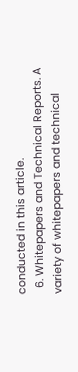conducted in this article.
  6. Whitepapers and Technical Reports. A variety of whitepapers and technical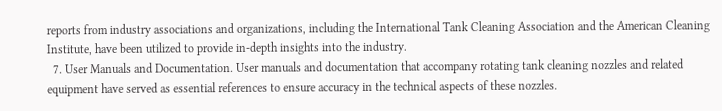reports from industry associations and organizations, including the International Tank Cleaning Association and the American Cleaning Institute, have been utilized to provide in-depth insights into the industry.
  7. User Manuals and Documentation. User manuals and documentation that accompany rotating tank cleaning nozzles and related equipment have served as essential references to ensure accuracy in the technical aspects of these nozzles.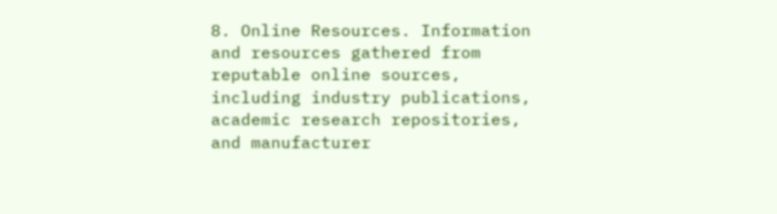8. Online Resources. Information and resources gathered from reputable online sources, including industry publications, academic research repositories, and manufacturer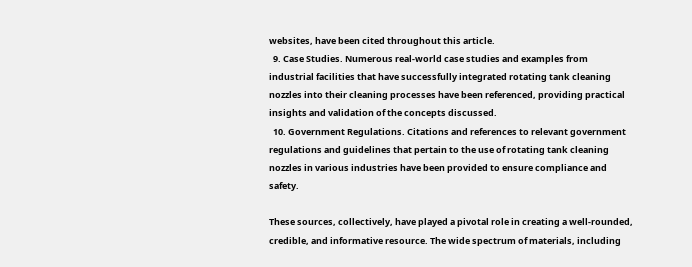websites, have been cited throughout this article.
  9. Case Studies. Numerous real-world case studies and examples from industrial facilities that have successfully integrated rotating tank cleaning nozzles into their cleaning processes have been referenced, providing practical insights and validation of the concepts discussed.
  10. Government Regulations. Citations and references to relevant government regulations and guidelines that pertain to the use of rotating tank cleaning nozzles in various industries have been provided to ensure compliance and safety.

These sources, collectively, have played a pivotal role in creating a well-rounded, credible, and informative resource. The wide spectrum of materials, including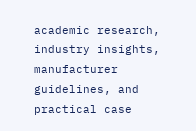academic research, industry insights, manufacturer guidelines, and practical case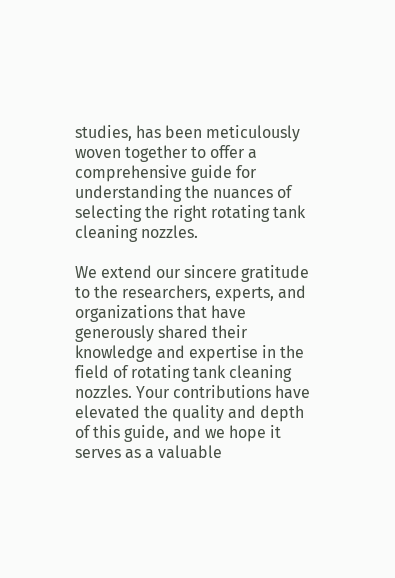studies, has been meticulously woven together to offer a comprehensive guide for understanding the nuances of selecting the right rotating tank cleaning nozzles.

We extend our sincere gratitude to the researchers, experts, and organizations that have generously shared their knowledge and expertise in the field of rotating tank cleaning nozzles. Your contributions have elevated the quality and depth of this guide, and we hope it serves as a valuable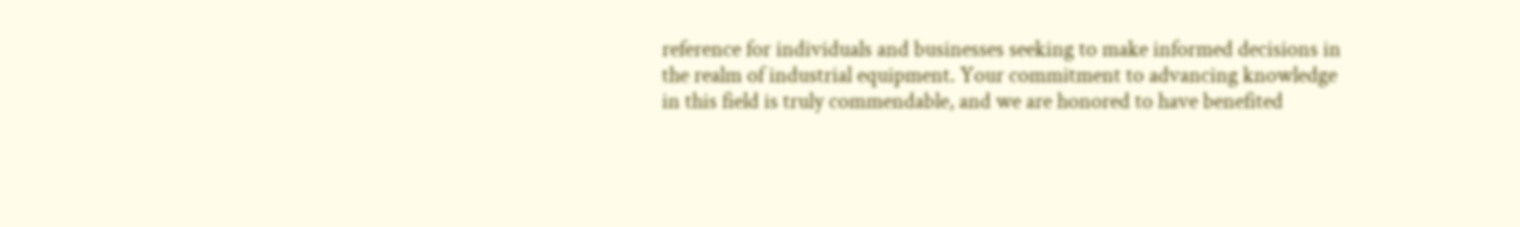reference for individuals and businesses seeking to make informed decisions in the realm of industrial equipment. Your commitment to advancing knowledge in this field is truly commendable, and we are honored to have benefited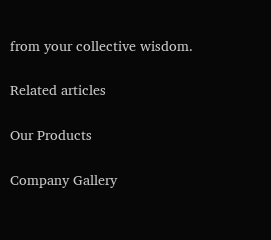from your collective wisdom.

Related articles

Our Products

Company Gallery